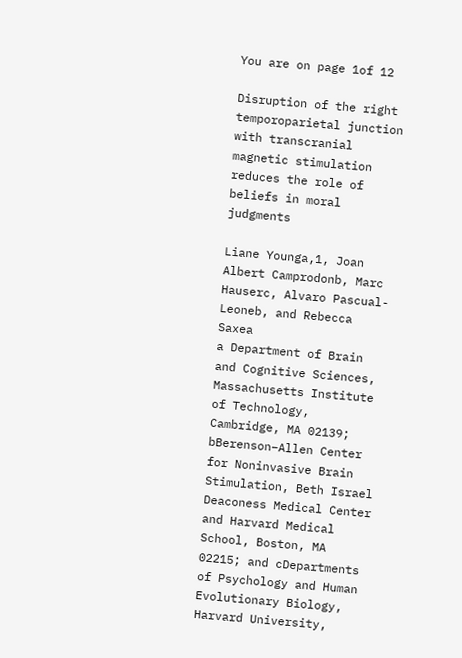You are on page 1of 12

Disruption of the right temporoparietal junction with transcranial magnetic stimulation reduces the role of beliefs in moral judgments

Liane Younga,1, Joan Albert Camprodonb, Marc Hauserc, Alvaro Pascual-Leoneb, and Rebecca Saxea
a Department of Brain and Cognitive Sciences, Massachusetts Institute of Technology, Cambridge, MA 02139; bBerenson–Allen Center for Noninvasive Brain Stimulation, Beth Israel Deaconess Medical Center and Harvard Medical School, Boston, MA 02215; and cDepartments of Psychology and Human Evolutionary Biology, Harvard University,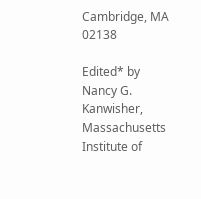Cambridge, MA 02138

Edited* by Nancy G. Kanwisher, Massachusetts Institute of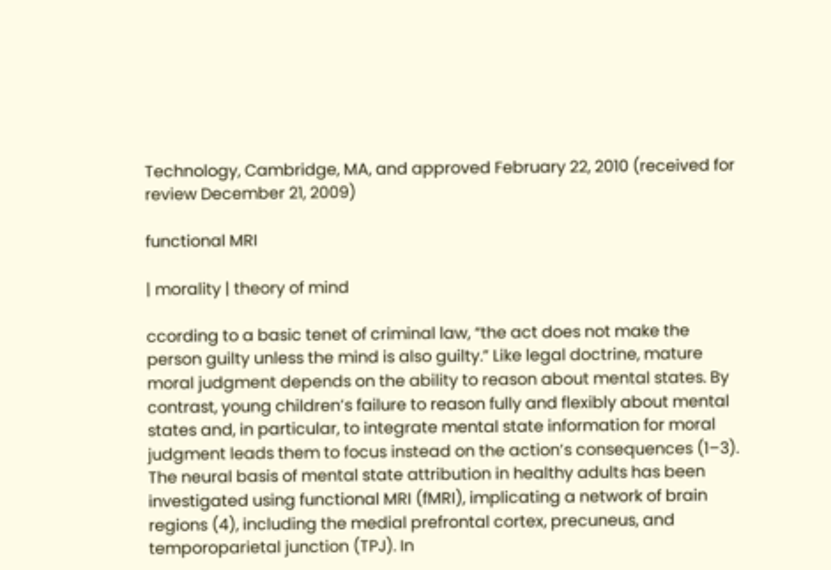Technology, Cambridge, MA, and approved February 22, 2010 (received for review December 21, 2009)

functional MRI

| morality | theory of mind

ccording to a basic tenet of criminal law, “the act does not make the person guilty unless the mind is also guilty.” Like legal doctrine, mature moral judgment depends on the ability to reason about mental states. By contrast, young children’s failure to reason fully and flexibly about mental states and, in particular, to integrate mental state information for moral judgment leads them to focus instead on the action’s consequences (1–3). The neural basis of mental state attribution in healthy adults has been investigated using functional MRI (fMRI), implicating a network of brain regions (4), including the medial prefrontal cortex, precuneus, and temporoparietal junction (TPJ). In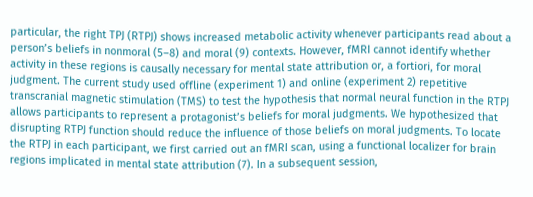particular, the right TPJ (RTPJ) shows increased metabolic activity whenever participants read about a person’s beliefs in nonmoral (5–8) and moral (9) contexts. However, fMRI cannot identify whether activity in these regions is causally necessary for mental state attribution or, a fortiori, for moral judgment. The current study used offline (experiment 1) and online (experiment 2) repetitive transcranial magnetic stimulation (TMS) to test the hypothesis that normal neural function in the RTPJ allows participants to represent a protagonist’s beliefs for moral judgments. We hypothesized that disrupting RTPJ function should reduce the influence of those beliefs on moral judgments. To locate the RTPJ in each participant, we first carried out an fMRI scan, using a functional localizer for brain regions implicated in mental state attribution (7). In a subsequent session,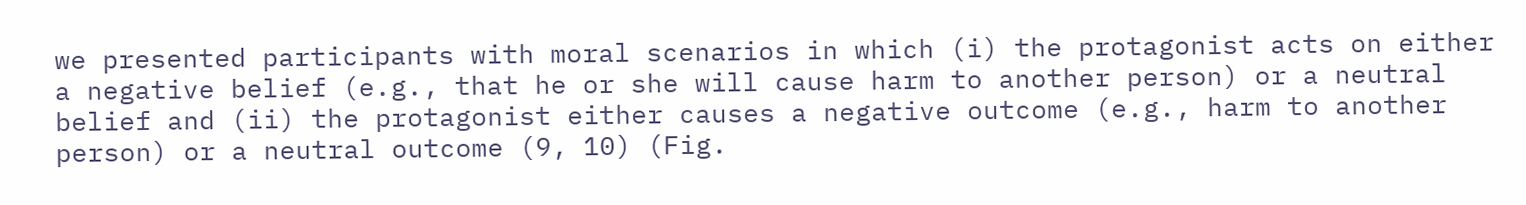we presented participants with moral scenarios in which (i) the protagonist acts on either a negative belief (e.g., that he or she will cause harm to another person) or a neutral belief and (ii) the protagonist either causes a negative outcome (e.g., harm to another person) or a neutral outcome (9, 10) (Fig.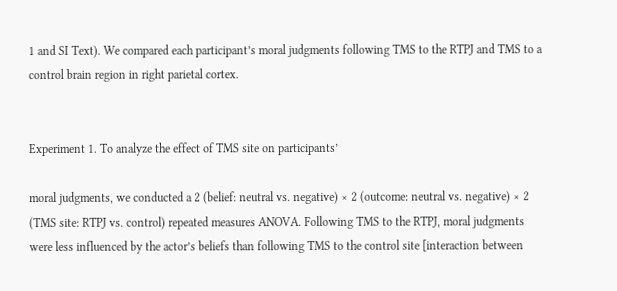1 and SI Text). We compared each participant’s moral judgments following TMS to the RTPJ and TMS to a control brain region in right parietal cortex.


Experiment 1. To analyze the effect of TMS site on participants’

moral judgments, we conducted a 2 (belief: neutral vs. negative) × 2 (outcome: neutral vs. negative) × 2 (TMS site: RTPJ vs. control) repeated measures ANOVA. Following TMS to the RTPJ, moral judgments were less influenced by the actor’s beliefs than following TMS to the control site [interaction between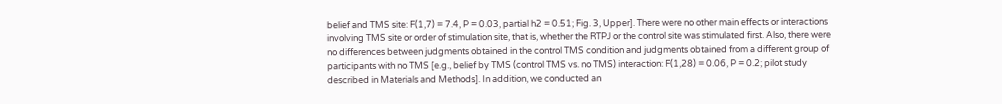belief and TMS site: F(1,7) = 7.4, P = 0.03, partial h2 = 0.51; Fig. 3, Upper]. There were no other main effects or interactions involving TMS site or order of stimulation site, that is, whether the RTPJ or the control site was stimulated first. Also, there were no differences between judgments obtained in the control TMS condition and judgments obtained from a different group of participants with no TMS [e.g., belief by TMS (control TMS vs. no TMS) interaction: F(1,28) = 0.06, P = 0.2; pilot study described in Materials and Methods]. In addition, we conducted an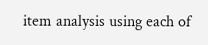item analysis using each of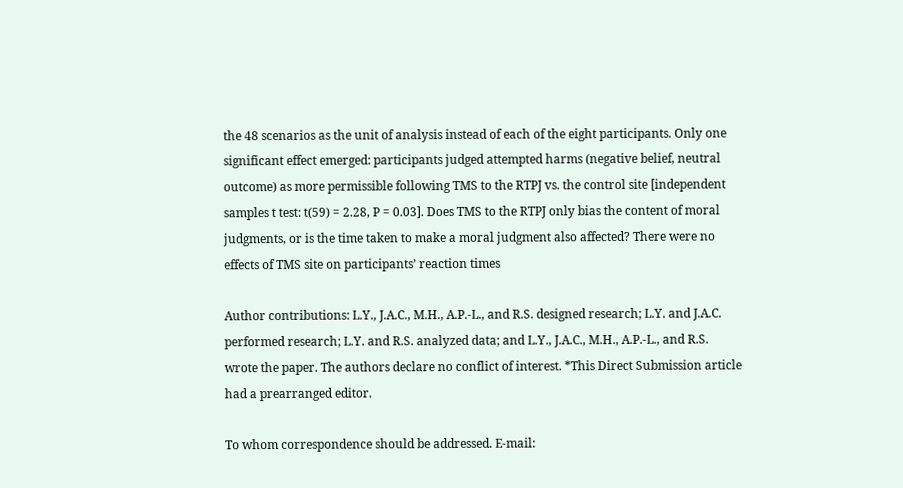the 48 scenarios as the unit of analysis instead of each of the eight participants. Only one significant effect emerged: participants judged attempted harms (negative belief, neutral outcome) as more permissible following TMS to the RTPJ vs. the control site [independent samples t test: t(59) = 2.28, P = 0.03]. Does TMS to the RTPJ only bias the content of moral judgments, or is the time taken to make a moral judgment also affected? There were no effects of TMS site on participants’ reaction times

Author contributions: L.Y., J.A.C., M.H., A.P.-L., and R.S. designed research; L.Y. and J.A.C. performed research; L.Y. and R.S. analyzed data; and L.Y., J.A.C., M.H., A.P.-L., and R.S. wrote the paper. The authors declare no conflict of interest. *This Direct Submission article had a prearranged editor.

To whom correspondence should be addressed. E-mail: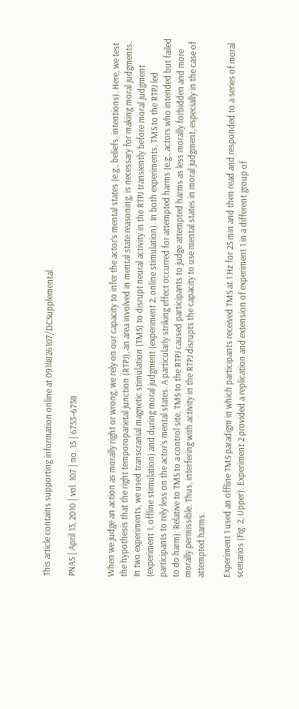This article contains supporting information online at 0914826107/DCSupplemental.

PNAS | April 13, 2010 | vol. 107 | no. 15 | 6753–6758


When we judge an action as morally right or wrong, we rely on our capacity to infer the actor’s mental states (e.g., beliefs, intentions). Here, we test the hypothesis that the right temporoparietal junction (RTPJ), an area involved in mental state reasoning, is necessary for making moral judgments. In two experiments, we used transcranial magnetic stimulation (TMS) to disrupt neural activity in the RTPJ transiently before moral judgment (experiment 1, offline stimulation) and during moral judgment (experiment 2, online stimulation). In both experiments, TMS to the RTPJ led participants to rely less on the actor’s mental states. A particularly striking effect occurred for attempted harms (e.g., actors who intended but failed to do harm): Relative to TMS to a control site, TMS to the RTPJ caused participants to judge attempted harms as less morally forbidden and more morally permissible. Thus, interfering with activity in the RTPJ disrupts the capacity to use mental states in moral judgment, especially in the case of attempted harms.

Experiment 1 used an offline TMS paradigm in which participants received TMS at 1 Hz for 25 min and then read and responded to a series of moral scenarios (Fig. 2, Upper). Experiment 2 provided a replication and extension of experiment 1 in a different group of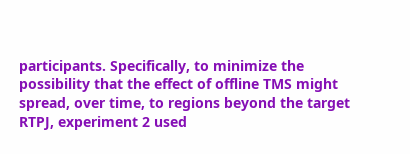participants. Specifically, to minimize the possibility that the effect of offline TMS might spread, over time, to regions beyond the target RTPJ, experiment 2 used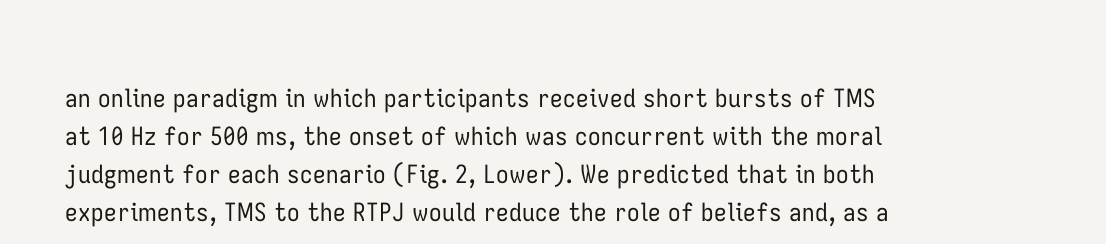an online paradigm in which participants received short bursts of TMS at 10 Hz for 500 ms, the onset of which was concurrent with the moral judgment for each scenario (Fig. 2, Lower). We predicted that in both experiments, TMS to the RTPJ would reduce the role of beliefs and, as a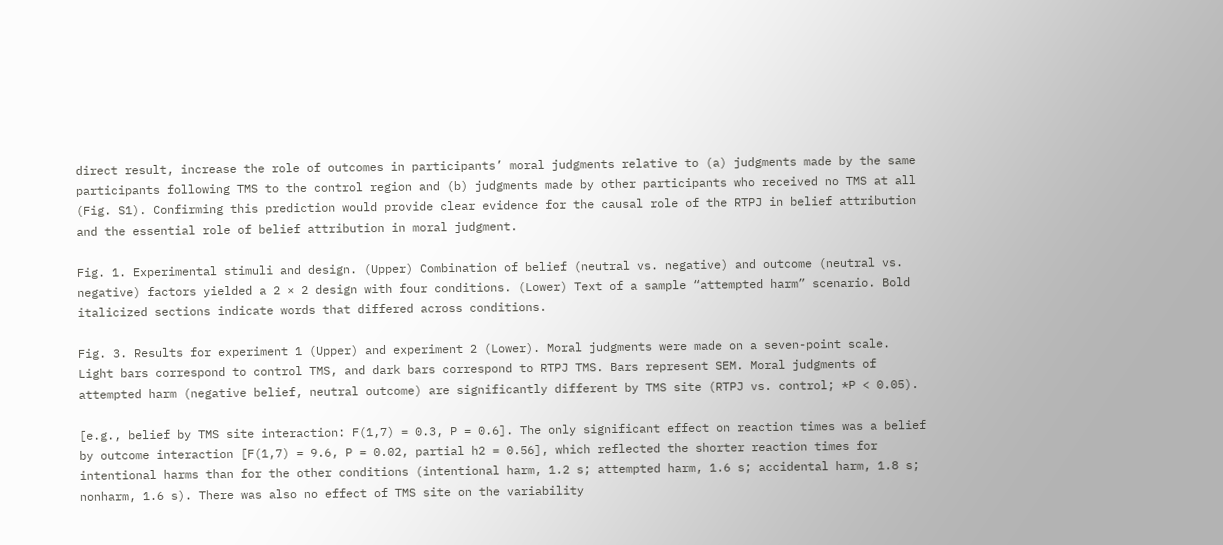direct result, increase the role of outcomes in participants’ moral judgments relative to (a) judgments made by the same participants following TMS to the control region and (b) judgments made by other participants who received no TMS at all (Fig. S1). Confirming this prediction would provide clear evidence for the causal role of the RTPJ in belief attribution and the essential role of belief attribution in moral judgment.

Fig. 1. Experimental stimuli and design. (Upper) Combination of belief (neutral vs. negative) and outcome (neutral vs. negative) factors yielded a 2 × 2 design with four conditions. (Lower) Text of a sample “attempted harm” scenario. Bold italicized sections indicate words that differed across conditions.

Fig. 3. Results for experiment 1 (Upper) and experiment 2 (Lower). Moral judgments were made on a seven-point scale. Light bars correspond to control TMS, and dark bars correspond to RTPJ TMS. Bars represent SEM. Moral judgments of attempted harm (negative belief, neutral outcome) are significantly different by TMS site (RTPJ vs. control; *P < 0.05).

[e.g., belief by TMS site interaction: F(1,7) = 0.3, P = 0.6]. The only significant effect on reaction times was a belief by outcome interaction [F(1,7) = 9.6, P = 0.02, partial h2 = 0.56], which reflected the shorter reaction times for intentional harms than for the other conditions (intentional harm, 1.2 s; attempted harm, 1.6 s; accidental harm, 1.8 s; nonharm, 1.6 s). There was also no effect of TMS site on the variability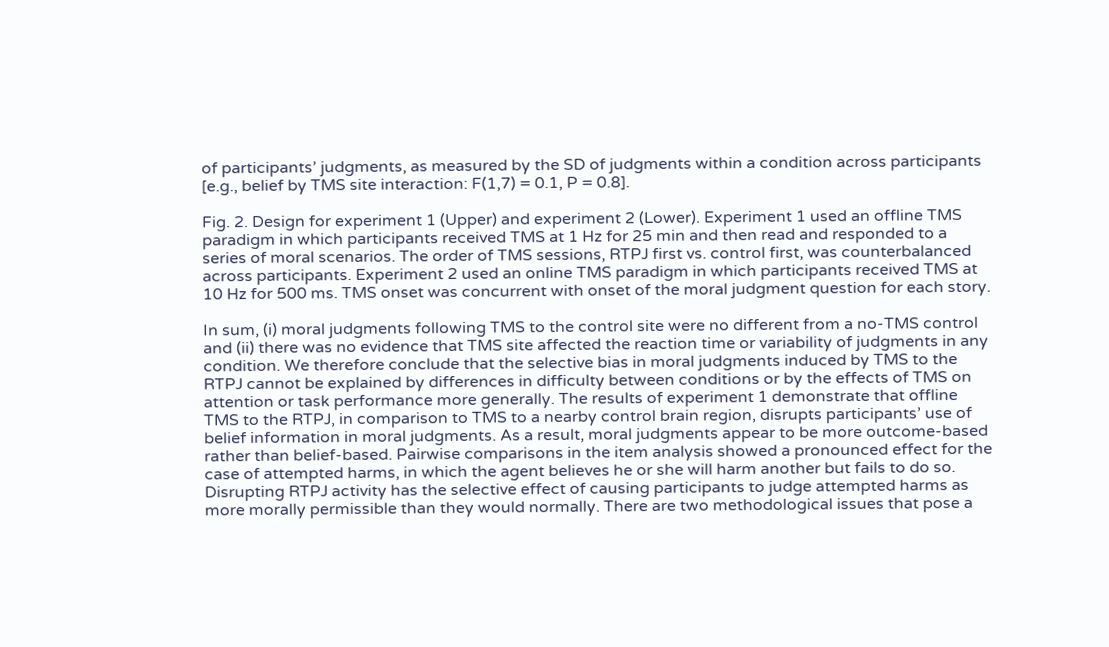of participants’ judgments, as measured by the SD of judgments within a condition across participants [e.g., belief by TMS site interaction: F(1,7) = 0.1, P = 0.8].

Fig. 2. Design for experiment 1 (Upper) and experiment 2 (Lower). Experiment 1 used an offline TMS paradigm in which participants received TMS at 1 Hz for 25 min and then read and responded to a series of moral scenarios. The order of TMS sessions, RTPJ first vs. control first, was counterbalanced across participants. Experiment 2 used an online TMS paradigm in which participants received TMS at 10 Hz for 500 ms. TMS onset was concurrent with onset of the moral judgment question for each story.

In sum, (i) moral judgments following TMS to the control site were no different from a no-TMS control and (ii) there was no evidence that TMS site affected the reaction time or variability of judgments in any condition. We therefore conclude that the selective bias in moral judgments induced by TMS to the RTPJ cannot be explained by differences in difficulty between conditions or by the effects of TMS on attention or task performance more generally. The results of experiment 1 demonstrate that offline TMS to the RTPJ, in comparison to TMS to a nearby control brain region, disrupts participants’ use of belief information in moral judgments. As a result, moral judgments appear to be more outcome-based rather than belief-based. Pairwise comparisons in the item analysis showed a pronounced effect for the case of attempted harms, in which the agent believes he or she will harm another but fails to do so. Disrupting RTPJ activity has the selective effect of causing participants to judge attempted harms as more morally permissible than they would normally. There are two methodological issues that pose a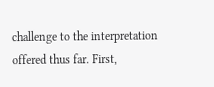challenge to the interpretation offered thus far. First,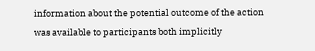information about the potential outcome of the action was available to participants both implicitly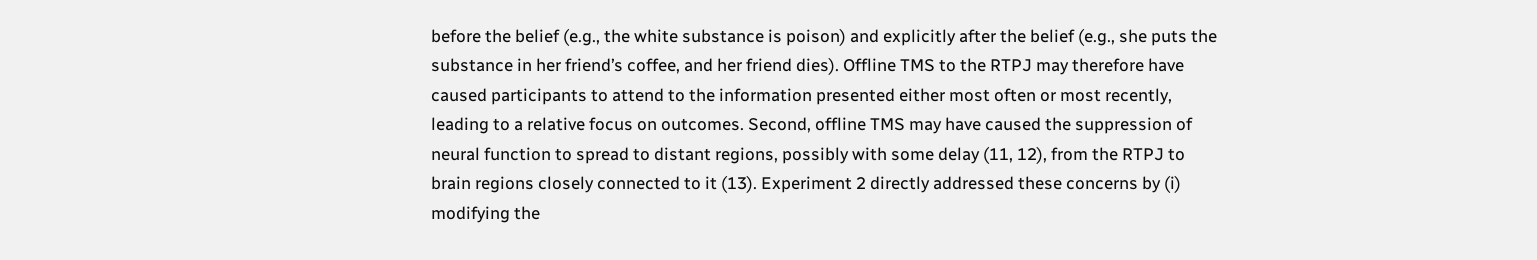before the belief (e.g., the white substance is poison) and explicitly after the belief (e.g., she puts the substance in her friend’s coffee, and her friend dies). Offline TMS to the RTPJ may therefore have caused participants to attend to the information presented either most often or most recently, leading to a relative focus on outcomes. Second, offline TMS may have caused the suppression of neural function to spread to distant regions, possibly with some delay (11, 12), from the RTPJ to brain regions closely connected to it (13). Experiment 2 directly addressed these concerns by (i) modifying the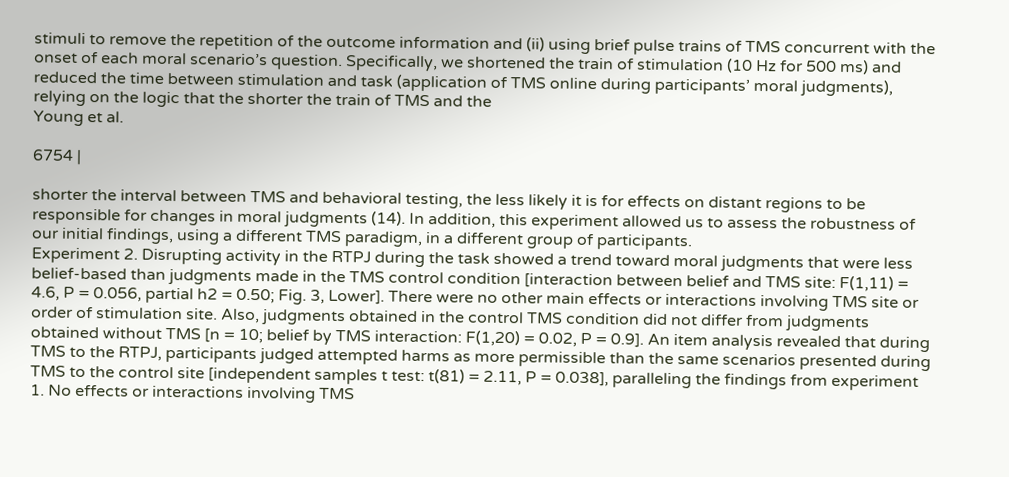stimuli to remove the repetition of the outcome information and (ii) using brief pulse trains of TMS concurrent with the onset of each moral scenario’s question. Specifically, we shortened the train of stimulation (10 Hz for 500 ms) and reduced the time between stimulation and task (application of TMS online during participants’ moral judgments), relying on the logic that the shorter the train of TMS and the
Young et al.

6754 |

shorter the interval between TMS and behavioral testing, the less likely it is for effects on distant regions to be responsible for changes in moral judgments (14). In addition, this experiment allowed us to assess the robustness of our initial findings, using a different TMS paradigm, in a different group of participants.
Experiment 2. Disrupting activity in the RTPJ during the task showed a trend toward moral judgments that were less belief-based than judgments made in the TMS control condition [interaction between belief and TMS site: F(1,11) = 4.6, P = 0.056, partial h2 = 0.50; Fig. 3, Lower]. There were no other main effects or interactions involving TMS site or order of stimulation site. Also, judgments obtained in the control TMS condition did not differ from judgments obtained without TMS [n = 10; belief by TMS interaction: F(1,20) = 0.02, P = 0.9]. An item analysis revealed that during TMS to the RTPJ, participants judged attempted harms as more permissible than the same scenarios presented during TMS to the control site [independent samples t test: t(81) = 2.11, P = 0.038], paralleling the findings from experiment 1. No effects or interactions involving TMS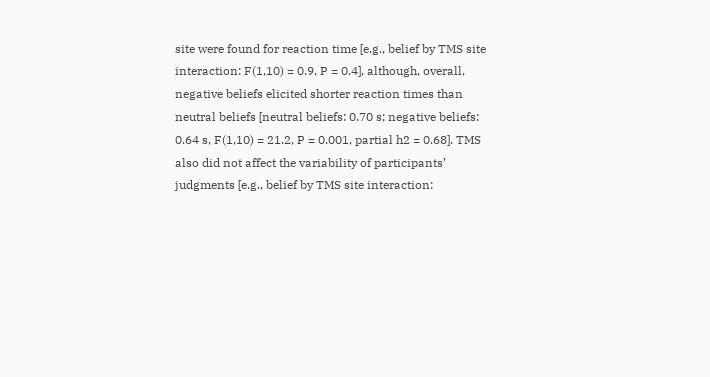site were found for reaction time [e.g., belief by TMS site interaction: F(1,10) = 0.9, P = 0.4], although, overall, negative beliefs elicited shorter reaction times than neutral beliefs [neutral beliefs: 0.70 s; negative beliefs: 0.64 s, F(1,10) = 21.2, P = 0.001, partial h2 = 0.68]. TMS also did not affect the variability of participants’ judgments [e.g., belief by TMS site interaction: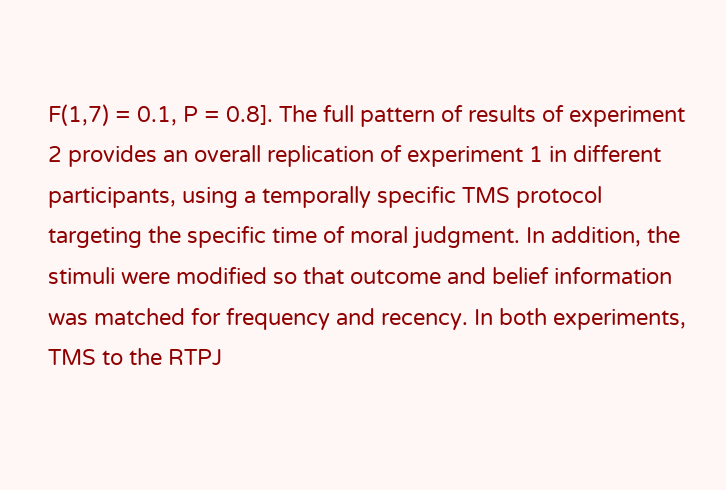F(1,7) = 0.1, P = 0.8]. The full pattern of results of experiment 2 provides an overall replication of experiment 1 in different participants, using a temporally specific TMS protocol targeting the specific time of moral judgment. In addition, the stimuli were modified so that outcome and belief information was matched for frequency and recency. In both experiments, TMS to the RTPJ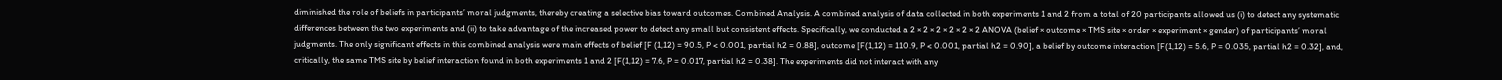diminished the role of beliefs in participants’ moral judgments, thereby creating a selective bias toward outcomes. Combined Analysis. A combined analysis of data collected in both experiments 1 and 2 from a total of 20 participants allowed us (i) to detect any systematic differences between the two experiments and (ii) to take advantage of the increased power to detect any small but consistent effects. Specifically, we conducted a 2 × 2 × 2 × 2 × 2 × 2 ANOVA (belief × outcome × TMS site × order × experiment × gender) of participants’ moral judgments. The only significant effects in this combined analysis were main effects of belief [F (1,12) = 90.5, P < 0.001, partial h2 = 0.88], outcome [F(1,12) = 110.9, P < 0.001, partial h2 = 0.90], a belief by outcome interaction [F(1,12) = 5.6, P = 0.035, partial h2 = 0.32], and, critically, the same TMS site by belief interaction found in both experiments 1 and 2 [F(1,12) = 7.6, P = 0.017, partial h2 = 0.38]. The experiments did not interact with any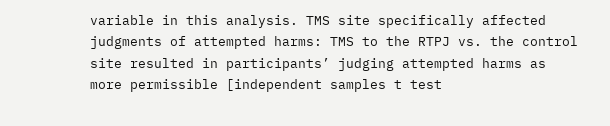variable in this analysis. TMS site specifically affected judgments of attempted harms: TMS to the RTPJ vs. the control site resulted in participants’ judging attempted harms as more permissible [independent samples t test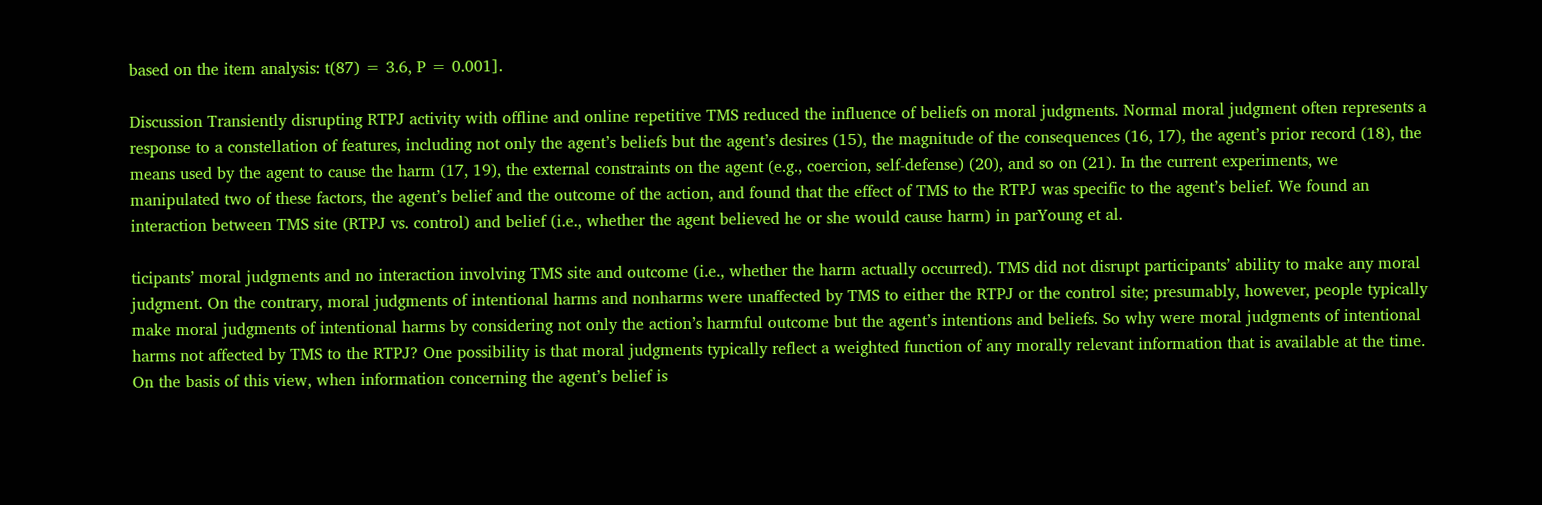based on the item analysis: t(87) = 3.6, P = 0.001].

Discussion Transiently disrupting RTPJ activity with offline and online repetitive TMS reduced the influence of beliefs on moral judgments. Normal moral judgment often represents a response to a constellation of features, including not only the agent’s beliefs but the agent’s desires (15), the magnitude of the consequences (16, 17), the agent’s prior record (18), the means used by the agent to cause the harm (17, 19), the external constraints on the agent (e.g., coercion, self-defense) (20), and so on (21). In the current experiments, we manipulated two of these factors, the agent’s belief and the outcome of the action, and found that the effect of TMS to the RTPJ was specific to the agent’s belief. We found an interaction between TMS site (RTPJ vs. control) and belief (i.e., whether the agent believed he or she would cause harm) in parYoung et al.

ticipants’ moral judgments and no interaction involving TMS site and outcome (i.e., whether the harm actually occurred). TMS did not disrupt participants’ ability to make any moral judgment. On the contrary, moral judgments of intentional harms and nonharms were unaffected by TMS to either the RTPJ or the control site; presumably, however, people typically make moral judgments of intentional harms by considering not only the action’s harmful outcome but the agent’s intentions and beliefs. So why were moral judgments of intentional harms not affected by TMS to the RTPJ? One possibility is that moral judgments typically reflect a weighted function of any morally relevant information that is available at the time. On the basis of this view, when information concerning the agent’s belief is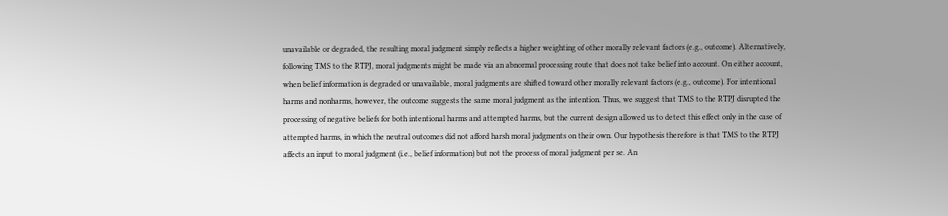unavailable or degraded, the resulting moral judgment simply reflects a higher weighting of other morally relevant factors (e.g., outcome). Alternatively, following TMS to the RTPJ, moral judgments might be made via an abnormal processing route that does not take belief into account. On either account, when belief information is degraded or unavailable, moral judgments are shifted toward other morally relevant factors (e.g., outcome). For intentional harms and nonharms, however, the outcome suggests the same moral judgment as the intention. Thus, we suggest that TMS to the RTPJ disrupted the processing of negative beliefs for both intentional harms and attempted harms, but the current design allowed us to detect this effect only in the case of attempted harms, in which the neutral outcomes did not afford harsh moral judgments on their own. Our hypothesis therefore is that TMS to the RTPJ affects an input to moral judgment (i.e., belief information) but not the process of moral judgment per se. An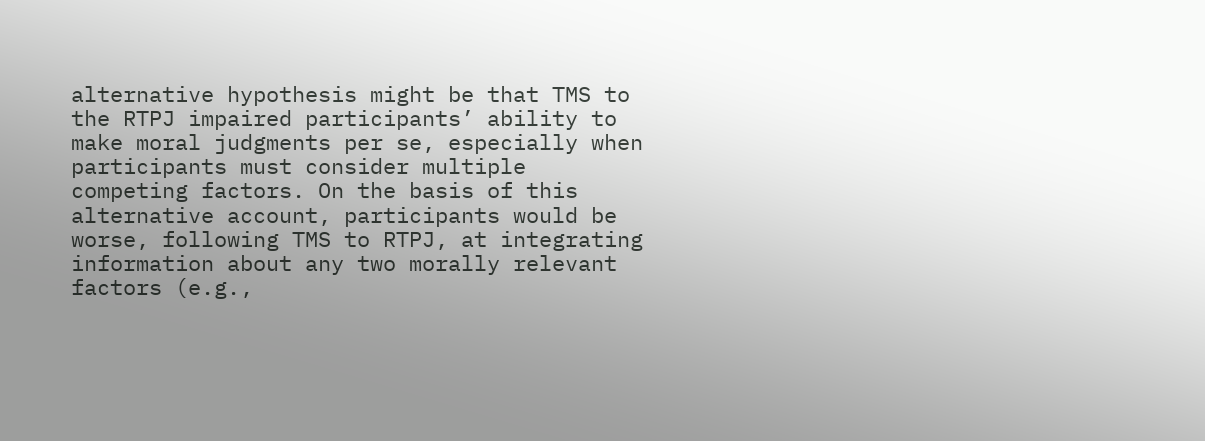alternative hypothesis might be that TMS to the RTPJ impaired participants’ ability to make moral judgments per se, especially when participants must consider multiple competing factors. On the basis of this alternative account, participants would be worse, following TMS to RTPJ, at integrating information about any two morally relevant factors (e.g.,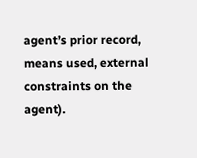agent’s prior record, means used, external constraints on the agent).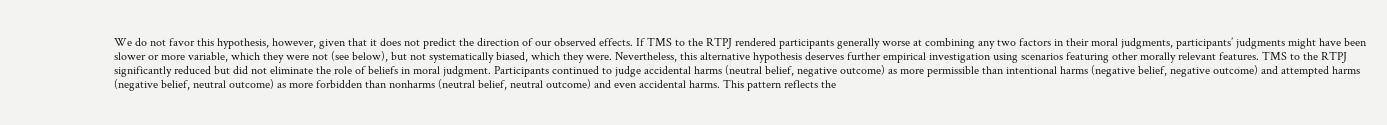We do not favor this hypothesis, however, given that it does not predict the direction of our observed effects. If TMS to the RTPJ rendered participants generally worse at combining any two factors in their moral judgments, participants’ judgments might have been slower or more variable, which they were not (see below), but not systematically biased, which they were. Nevertheless, this alternative hypothesis deserves further empirical investigation using scenarios featuring other morally relevant features. TMS to the RTPJ significantly reduced but did not eliminate the role of beliefs in moral judgment. Participants continued to judge accidental harms (neutral belief, negative outcome) as more permissible than intentional harms (negative belief, negative outcome) and attempted harms (negative belief, neutral outcome) as more forbidden than nonharms (neutral belief, neutral outcome) and even accidental harms. This pattern reflects the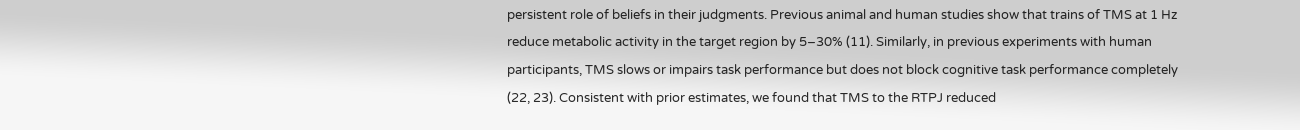persistent role of beliefs in their judgments. Previous animal and human studies show that trains of TMS at 1 Hz reduce metabolic activity in the target region by 5–30% (11). Similarly, in previous experiments with human participants, TMS slows or impairs task performance but does not block cognitive task performance completely (22, 23). Consistent with prior estimates, we found that TMS to the RTPJ reduced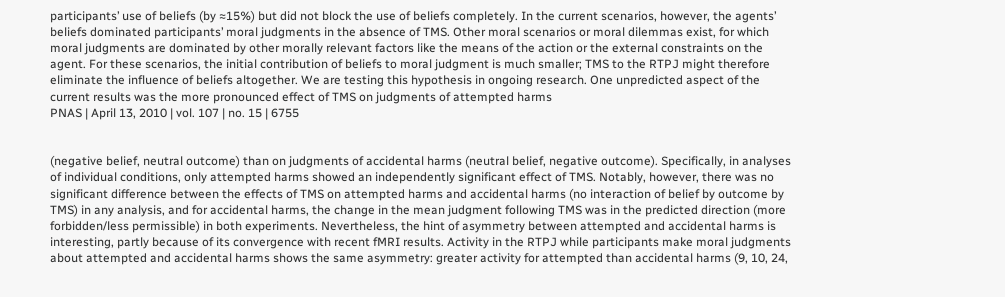participants’ use of beliefs (by ≈15%) but did not block the use of beliefs completely. In the current scenarios, however, the agents’ beliefs dominated participants’ moral judgments in the absence of TMS. Other moral scenarios or moral dilemmas exist, for which moral judgments are dominated by other morally relevant factors like the means of the action or the external constraints on the agent. For these scenarios, the initial contribution of beliefs to moral judgment is much smaller; TMS to the RTPJ might therefore eliminate the influence of beliefs altogether. We are testing this hypothesis in ongoing research. One unpredicted aspect of the current results was the more pronounced effect of TMS on judgments of attempted harms
PNAS | April 13, 2010 | vol. 107 | no. 15 | 6755


(negative belief, neutral outcome) than on judgments of accidental harms (neutral belief, negative outcome). Specifically, in analyses of individual conditions, only attempted harms showed an independently significant effect of TMS. Notably, however, there was no significant difference between the effects of TMS on attempted harms and accidental harms (no interaction of belief by outcome by TMS) in any analysis, and for accidental harms, the change in the mean judgment following TMS was in the predicted direction (more forbidden/less permissible) in both experiments. Nevertheless, the hint of asymmetry between attempted and accidental harms is interesting, partly because of its convergence with recent fMRI results. Activity in the RTPJ while participants make moral judgments about attempted and accidental harms shows the same asymmetry: greater activity for attempted than accidental harms (9, 10, 24,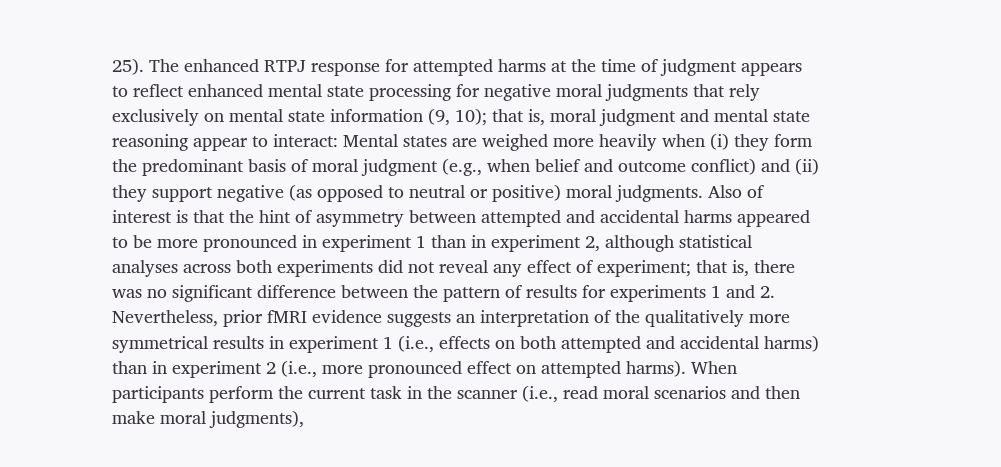25). The enhanced RTPJ response for attempted harms at the time of judgment appears to reflect enhanced mental state processing for negative moral judgments that rely exclusively on mental state information (9, 10); that is, moral judgment and mental state reasoning appear to interact: Mental states are weighed more heavily when (i) they form the predominant basis of moral judgment (e.g., when belief and outcome conflict) and (ii) they support negative (as opposed to neutral or positive) moral judgments. Also of interest is that the hint of asymmetry between attempted and accidental harms appeared to be more pronounced in experiment 1 than in experiment 2, although statistical analyses across both experiments did not reveal any effect of experiment; that is, there was no significant difference between the pattern of results for experiments 1 and 2. Nevertheless, prior fMRI evidence suggests an interpretation of the qualitatively more symmetrical results in experiment 1 (i.e., effects on both attempted and accidental harms) than in experiment 2 (i.e., more pronounced effect on attempted harms). When participants perform the current task in the scanner (i.e., read moral scenarios and then make moral judgments),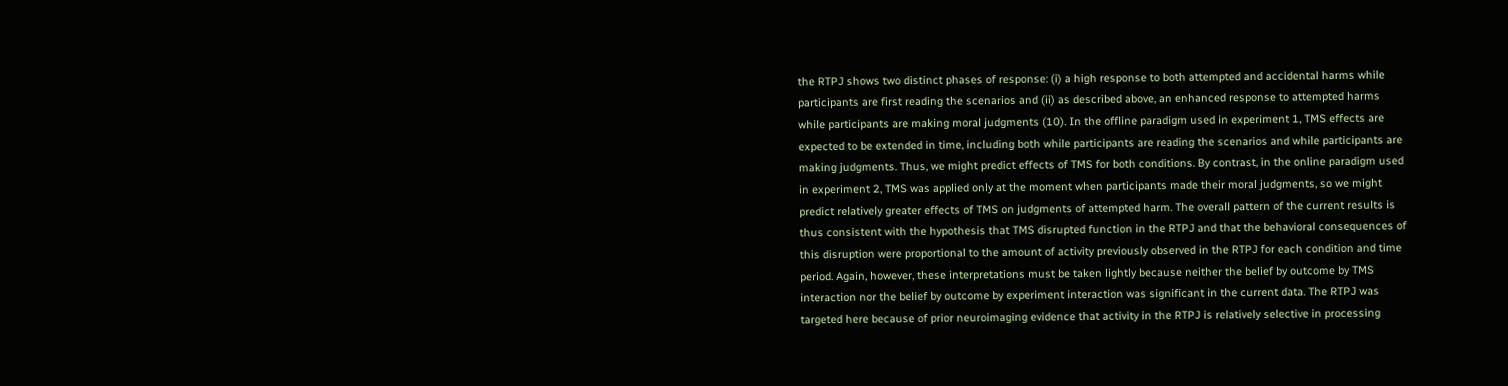the RTPJ shows two distinct phases of response: (i) a high response to both attempted and accidental harms while participants are first reading the scenarios and (ii) as described above, an enhanced response to attempted harms while participants are making moral judgments (10). In the offline paradigm used in experiment 1, TMS effects are expected to be extended in time, including both while participants are reading the scenarios and while participants are making judgments. Thus, we might predict effects of TMS for both conditions. By contrast, in the online paradigm used in experiment 2, TMS was applied only at the moment when participants made their moral judgments, so we might predict relatively greater effects of TMS on judgments of attempted harm. The overall pattern of the current results is thus consistent with the hypothesis that TMS disrupted function in the RTPJ and that the behavioral consequences of this disruption were proportional to the amount of activity previously observed in the RTPJ for each condition and time period. Again, however, these interpretations must be taken lightly because neither the belief by outcome by TMS interaction nor the belief by outcome by experiment interaction was significant in the current data. The RTPJ was targeted here because of prior neuroimaging evidence that activity in the RTPJ is relatively selective in processing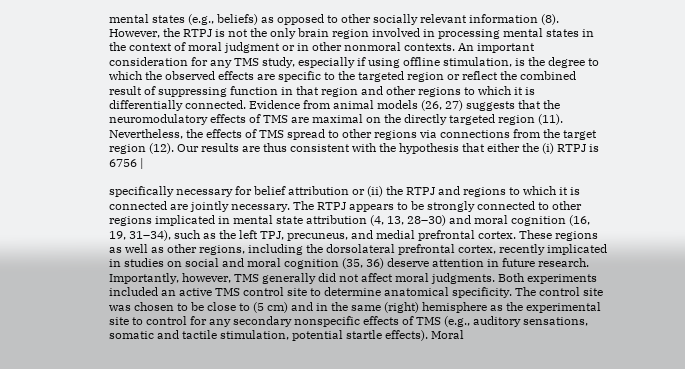mental states (e.g., beliefs) as opposed to other socially relevant information (8). However, the RTPJ is not the only brain region involved in processing mental states in the context of moral judgment or in other nonmoral contexts. An important consideration for any TMS study, especially if using offline stimulation, is the degree to which the observed effects are specific to the targeted region or reflect the combined result of suppressing function in that region and other regions to which it is differentially connected. Evidence from animal models (26, 27) suggests that the neuromodulatory effects of TMS are maximal on the directly targeted region (11). Nevertheless, the effects of TMS spread to other regions via connections from the target region (12). Our results are thus consistent with the hypothesis that either the (i) RTPJ is
6756 |

specifically necessary for belief attribution or (ii) the RTPJ and regions to which it is connected are jointly necessary. The RTPJ appears to be strongly connected to other regions implicated in mental state attribution (4, 13, 28–30) and moral cognition (16, 19, 31–34), such as the left TPJ, precuneus, and medial prefrontal cortex. These regions as well as other regions, including the dorsolateral prefrontal cortex, recently implicated in studies on social and moral cognition (35, 36) deserve attention in future research. Importantly, however, TMS generally did not affect moral judgments. Both experiments included an active TMS control site to determine anatomical specificity. The control site was chosen to be close to (5 cm) and in the same (right) hemisphere as the experimental site to control for any secondary nonspecific effects of TMS (e.g., auditory sensations, somatic and tactile stimulation, potential startle effects). Moral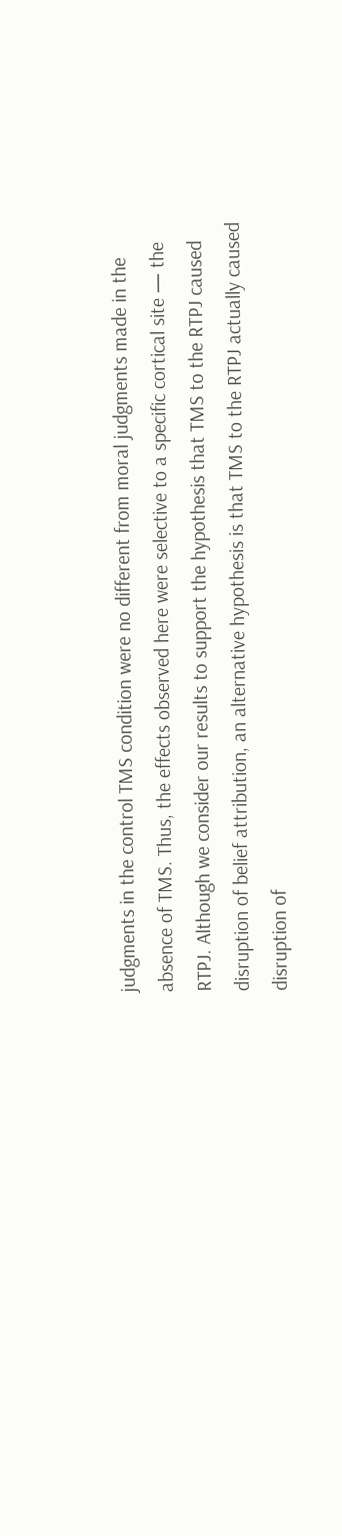judgments in the control TMS condition were no different from moral judgments made in the absence of TMS. Thus, the effects observed here were selective to a specific cortical site — the RTPJ. Although we consider our results to support the hypothesis that TMS to the RTPJ caused disruption of belief attribution, an alternative hypothesis is that TMS to the RTPJ actually caused disruption of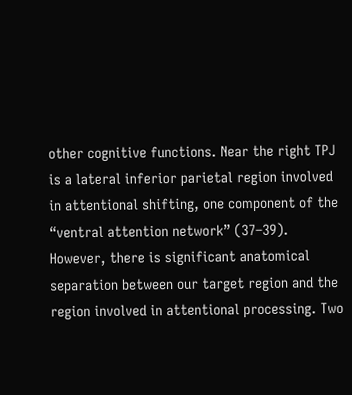other cognitive functions. Near the right TPJ is a lateral inferior parietal region involved in attentional shifting, one component of the “ventral attention network” (37–39). However, there is significant anatomical separation between our target region and the region involved in attentional processing. Two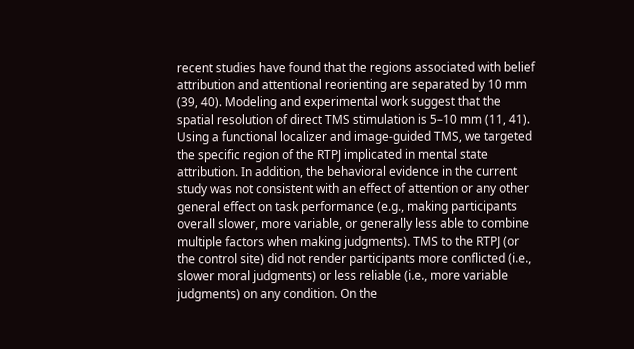recent studies have found that the regions associated with belief attribution and attentional reorienting are separated by 10 mm (39, 40). Modeling and experimental work suggest that the spatial resolution of direct TMS stimulation is 5–10 mm (11, 41). Using a functional localizer and image-guided TMS, we targeted the specific region of the RTPJ implicated in mental state attribution. In addition, the behavioral evidence in the current study was not consistent with an effect of attention or any other general effect on task performance (e.g., making participants overall slower, more variable, or generally less able to combine multiple factors when making judgments). TMS to the RTPJ (or the control site) did not render participants more conflicted (i.e., slower moral judgments) or less reliable (i.e., more variable judgments) on any condition. On the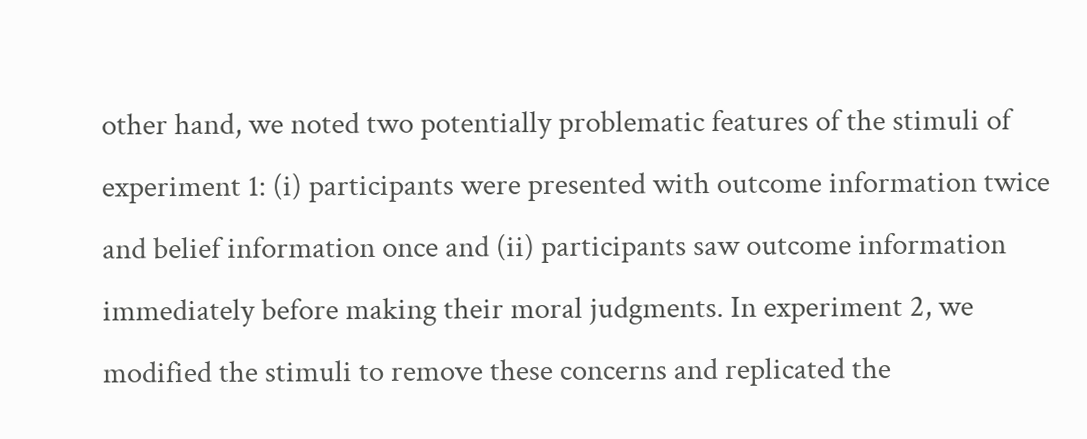other hand, we noted two potentially problematic features of the stimuli of experiment 1: (i) participants were presented with outcome information twice and belief information once and (ii) participants saw outcome information immediately before making their moral judgments. In experiment 2, we modified the stimuli to remove these concerns and replicated the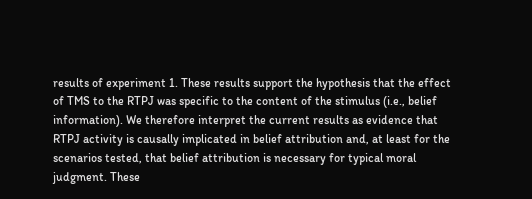results of experiment 1. These results support the hypothesis that the effect of TMS to the RTPJ was specific to the content of the stimulus (i.e., belief information). We therefore interpret the current results as evidence that RTPJ activity is causally implicated in belief attribution and, at least for the scenarios tested, that belief attribution is necessary for typical moral judgment. These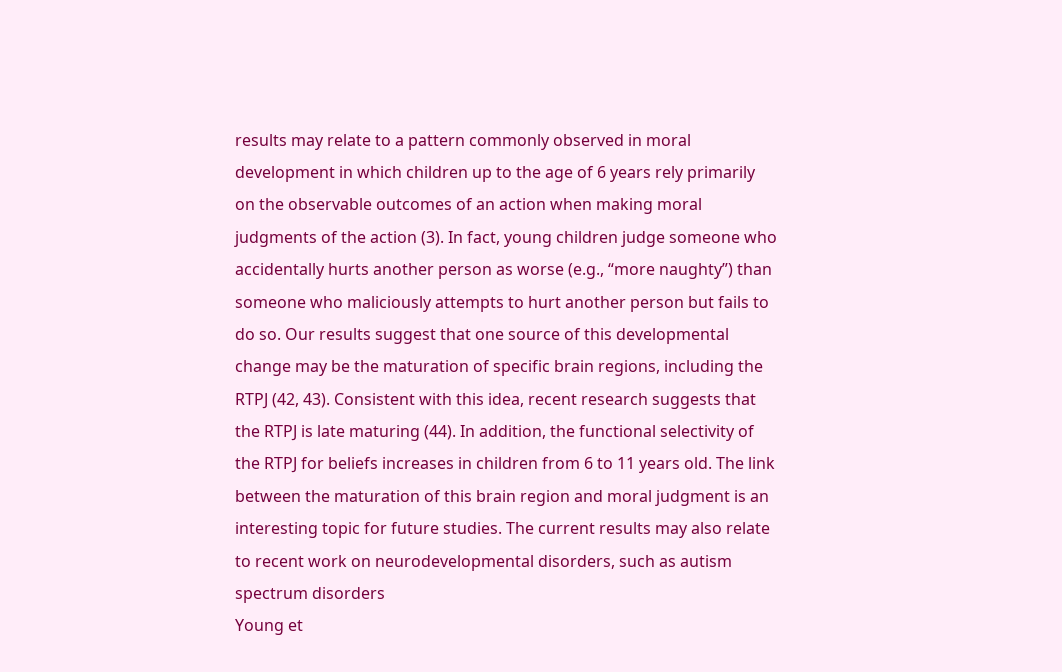results may relate to a pattern commonly observed in moral development in which children up to the age of 6 years rely primarily on the observable outcomes of an action when making moral judgments of the action (3). In fact, young children judge someone who accidentally hurts another person as worse (e.g., “more naughty”) than someone who maliciously attempts to hurt another person but fails to do so. Our results suggest that one source of this developmental change may be the maturation of specific brain regions, including the RTPJ (42, 43). Consistent with this idea, recent research suggests that the RTPJ is late maturing (44). In addition, the functional selectivity of the RTPJ for beliefs increases in children from 6 to 11 years old. The link between the maturation of this brain region and moral judgment is an interesting topic for future studies. The current results may also relate to recent work on neurodevelopmental disorders, such as autism spectrum disorders
Young et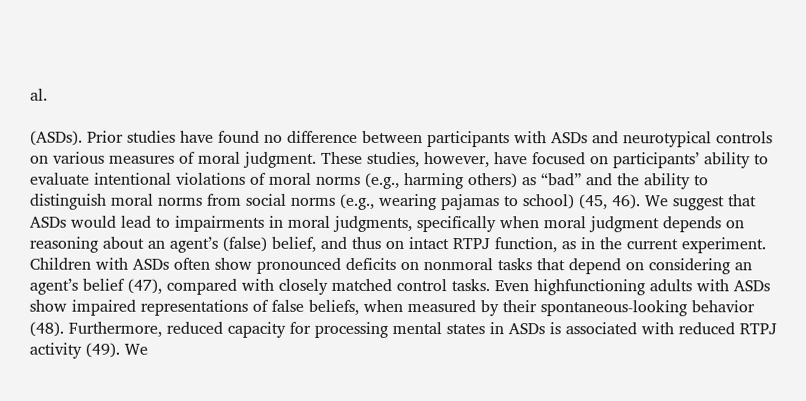al.

(ASDs). Prior studies have found no difference between participants with ASDs and neurotypical controls on various measures of moral judgment. These studies, however, have focused on participants’ ability to evaluate intentional violations of moral norms (e.g., harming others) as “bad” and the ability to distinguish moral norms from social norms (e.g., wearing pajamas to school) (45, 46). We suggest that ASDs would lead to impairments in moral judgments, specifically when moral judgment depends on reasoning about an agent’s (false) belief, and thus on intact RTPJ function, as in the current experiment. Children with ASDs often show pronounced deficits on nonmoral tasks that depend on considering an agent’s belief (47), compared with closely matched control tasks. Even highfunctioning adults with ASDs show impaired representations of false beliefs, when measured by their spontaneous-looking behavior (48). Furthermore, reduced capacity for processing mental states in ASDs is associated with reduced RTPJ activity (49). We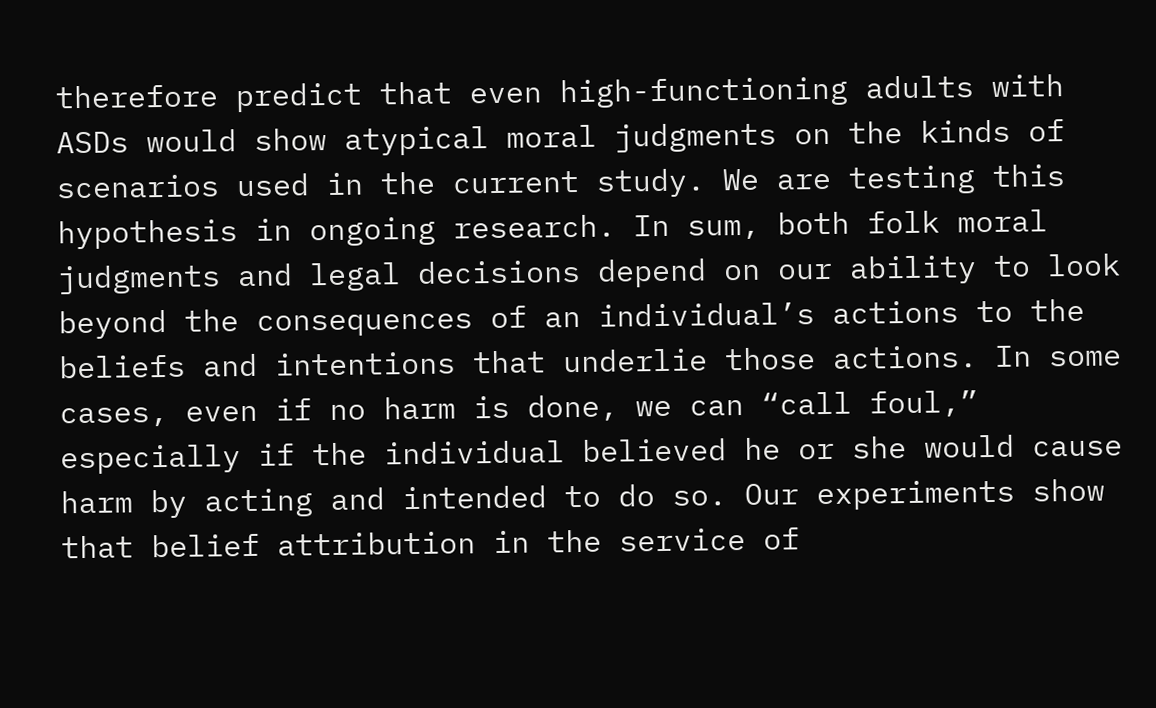therefore predict that even high-functioning adults with ASDs would show atypical moral judgments on the kinds of scenarios used in the current study. We are testing this hypothesis in ongoing research. In sum, both folk moral judgments and legal decisions depend on our ability to look beyond the consequences of an individual’s actions to the beliefs and intentions that underlie those actions. In some cases, even if no harm is done, we can “call foul,” especially if the individual believed he or she would cause harm by acting and intended to do so. Our experiments show that belief attribution in the service of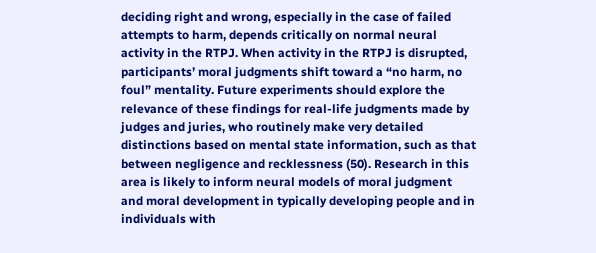deciding right and wrong, especially in the case of failed attempts to harm, depends critically on normal neural activity in the RTPJ. When activity in the RTPJ is disrupted, participants’ moral judgments shift toward a “no harm, no foul” mentality. Future experiments should explore the relevance of these findings for real-life judgments made by judges and juries, who routinely make very detailed distinctions based on mental state information, such as that between negligence and recklessness (50). Research in this area is likely to inform neural models of moral judgment and moral development in typically developing people and in individuals with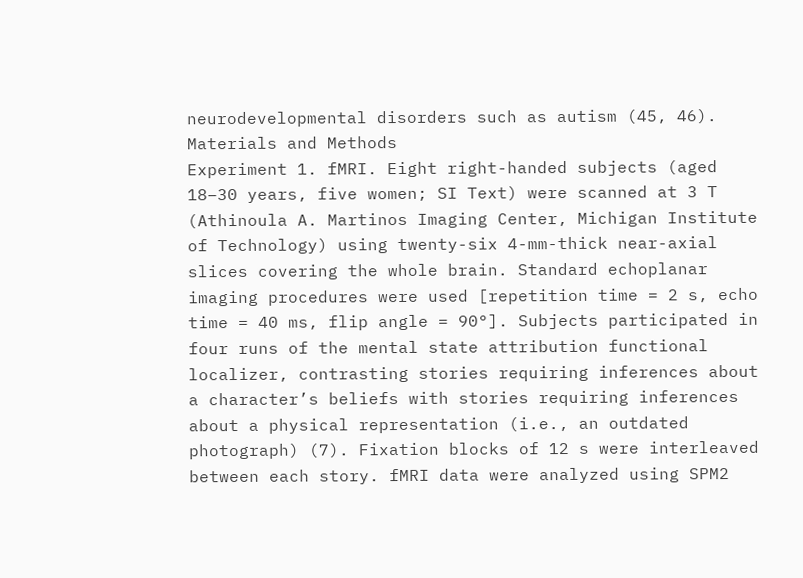neurodevelopmental disorders such as autism (45, 46). Materials and Methods
Experiment 1. fMRI. Eight right-handed subjects (aged 18–30 years, five women; SI Text) were scanned at 3 T (Athinoula A. Martinos Imaging Center, Michigan Institute of Technology) using twenty-six 4-mm-thick near-axial slices covering the whole brain. Standard echoplanar imaging procedures were used [repetition time = 2 s, echo time = 40 ms, flip angle = 90°]. Subjects participated in four runs of the mental state attribution functional localizer, contrasting stories requiring inferences about a character’s beliefs with stories requiring inferences about a physical representation (i.e., an outdated photograph) (7). Fixation blocks of 12 s were interleaved between each story. fMRI data were analyzed using SPM2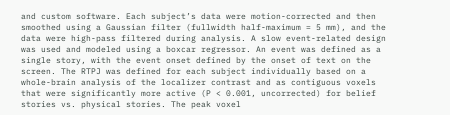and custom software. Each subject’s data were motion-corrected and then smoothed using a Gaussian filter (fullwidth half-maximum = 5 mm), and the data were high-pass filtered during analysis. A slow event-related design was used and modeled using a boxcar regressor. An event was defined as a single story, with the event onset defined by the onset of text on the screen. The RTPJ was defined for each subject individually based on a whole-brain analysis of the localizer contrast and as contiguous voxels that were significantly more active (P < 0.001, uncorrected) for belief stories vs. physical stories. The peak voxel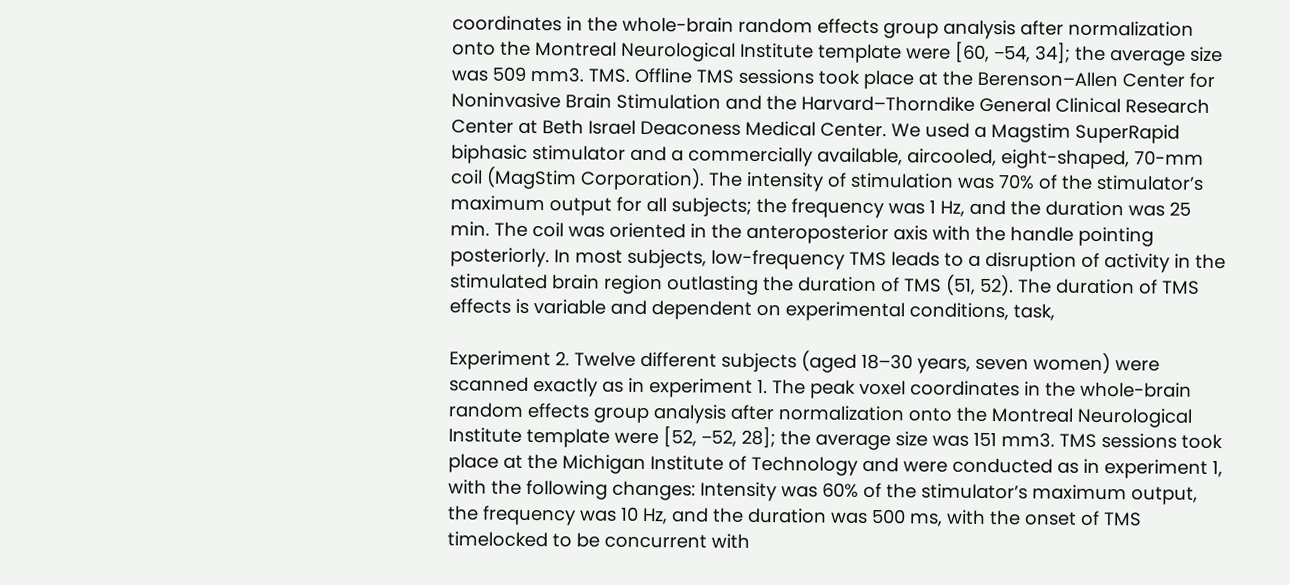coordinates in the whole-brain random effects group analysis after normalization onto the Montreal Neurological Institute template were [60, −54, 34]; the average size was 509 mm3. TMS. Offline TMS sessions took place at the Berenson–Allen Center for Noninvasive Brain Stimulation and the Harvard–Thorndike General Clinical Research Center at Beth Israel Deaconess Medical Center. We used a Magstim SuperRapid biphasic stimulator and a commercially available, aircooled, eight-shaped, 70-mm coil (MagStim Corporation). The intensity of stimulation was 70% of the stimulator’s maximum output for all subjects; the frequency was 1 Hz, and the duration was 25 min. The coil was oriented in the anteroposterior axis with the handle pointing posteriorly. In most subjects, low-frequency TMS leads to a disruption of activity in the stimulated brain region outlasting the duration of TMS (51, 52). The duration of TMS effects is variable and dependent on experimental conditions, task,

Experiment 2. Twelve different subjects (aged 18–30 years, seven women) were scanned exactly as in experiment 1. The peak voxel coordinates in the whole-brain random effects group analysis after normalization onto the Montreal Neurological Institute template were [52, −52, 28]; the average size was 151 mm3. TMS sessions took place at the Michigan Institute of Technology and were conducted as in experiment 1, with the following changes: Intensity was 60% of the stimulator’s maximum output, the frequency was 10 Hz, and the duration was 500 ms, with the onset of TMS timelocked to be concurrent with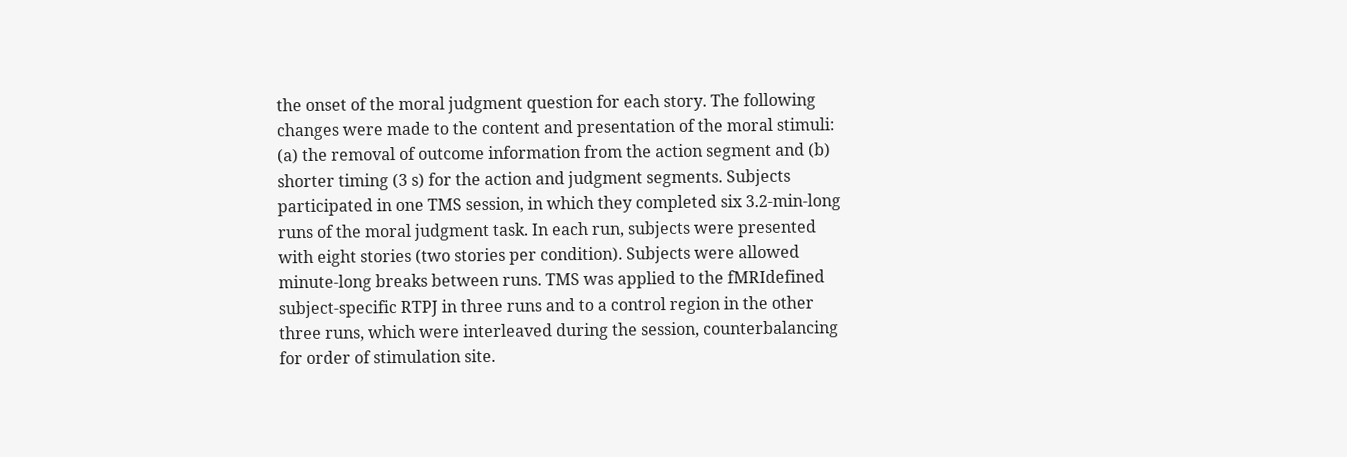the onset of the moral judgment question for each story. The following changes were made to the content and presentation of the moral stimuli: (a) the removal of outcome information from the action segment and (b) shorter timing (3 s) for the action and judgment segments. Subjects participated in one TMS session, in which they completed six 3.2-min-long runs of the moral judgment task. In each run, subjects were presented with eight stories (two stories per condition). Subjects were allowed minute-long breaks between runs. TMS was applied to the fMRIdefined subject-specific RTPJ in three runs and to a control region in the other three runs, which were interleaved during the session, counterbalancing for order of stimulation site.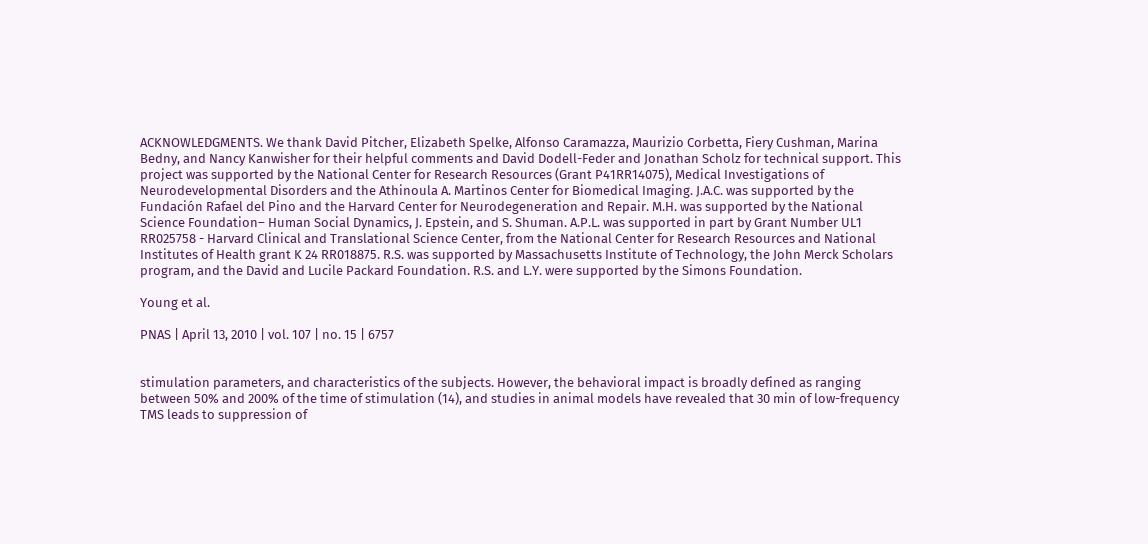ACKNOWLEDGMENTS. We thank David Pitcher, Elizabeth Spelke, Alfonso Caramazza, Maurizio Corbetta, Fiery Cushman, Marina Bedny, and Nancy Kanwisher for their helpful comments and David Dodell-Feder and Jonathan Scholz for technical support. This project was supported by the National Center for Research Resources (Grant P41RR14075), Medical Investigations of Neurodevelopmental Disorders and the Athinoula A. Martinos Center for Biomedical Imaging. J.A.C. was supported by the Fundación Rafael del Pino and the Harvard Center for Neurodegeneration and Repair. M.H. was supported by the National Science Foundation– Human Social Dynamics, J. Epstein, and S. Shuman. A.P.L. was supported in part by Grant Number UL1 RR025758 - Harvard Clinical and Translational Science Center, from the National Center for Research Resources and National Institutes of Health grant K 24 RR018875. R.S. was supported by Massachusetts Institute of Technology, the John Merck Scholars program, and the David and Lucile Packard Foundation. R.S. and L.Y. were supported by the Simons Foundation.

Young et al.

PNAS | April 13, 2010 | vol. 107 | no. 15 | 6757


stimulation parameters, and characteristics of the subjects. However, the behavioral impact is broadly defined as ranging between 50% and 200% of the time of stimulation (14), and studies in animal models have revealed that 30 min of low-frequency TMS leads to suppression of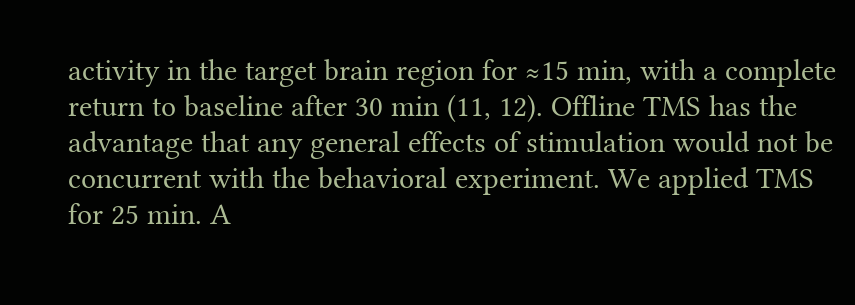activity in the target brain region for ≈15 min, with a complete return to baseline after 30 min (11, 12). Offline TMS has the advantage that any general effects of stimulation would not be concurrent with the behavioral experiment. We applied TMS for 25 min. A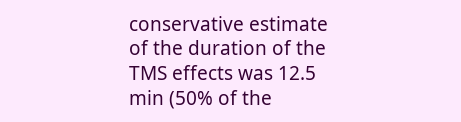conservative estimate of the duration of the TMS effects was 12.5 min (50% of the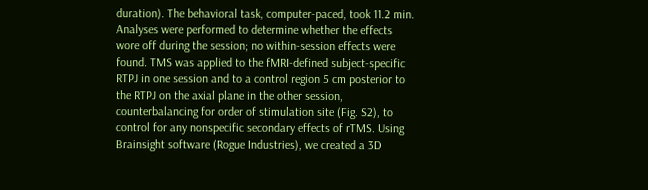duration). The behavioral task, computer-paced, took 11.2 min. Analyses were performed to determine whether the effects wore off during the session; no within-session effects were found. TMS was applied to the fMRI-defined subject-specific RTPJ in one session and to a control region 5 cm posterior to the RTPJ on the axial plane in the other session, counterbalancing for order of stimulation site (Fig. S2), to control for any nonspecific secondary effects of rTMS. Using Brainsight software (Rogue Industries), we created a 3D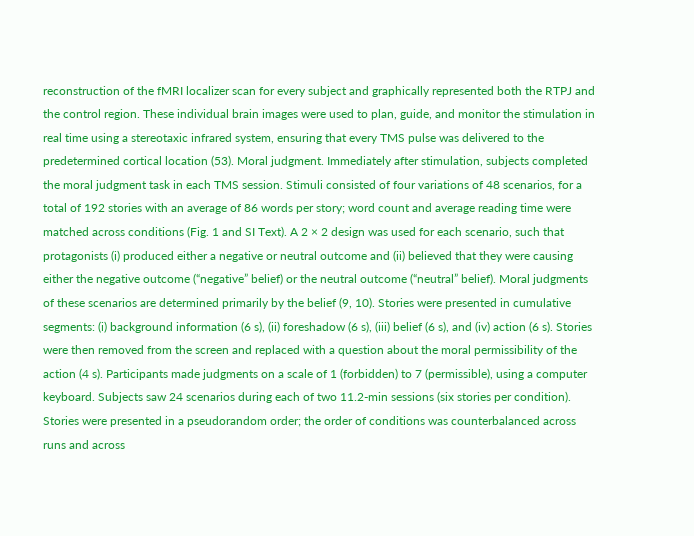reconstruction of the fMRI localizer scan for every subject and graphically represented both the RTPJ and the control region. These individual brain images were used to plan, guide, and monitor the stimulation in real time using a stereotaxic infrared system, ensuring that every TMS pulse was delivered to the predetermined cortical location (53). Moral judgment. Immediately after stimulation, subjects completed the moral judgment task in each TMS session. Stimuli consisted of four variations of 48 scenarios, for a total of 192 stories with an average of 86 words per story; word count and average reading time were matched across conditions (Fig. 1 and SI Text). A 2 × 2 design was used for each scenario, such that protagonists (i) produced either a negative or neutral outcome and (ii) believed that they were causing either the negative outcome (“negative” belief) or the neutral outcome (“neutral” belief). Moral judgments of these scenarios are determined primarily by the belief (9, 10). Stories were presented in cumulative segments: (i) background information (6 s), (ii) foreshadow (6 s), (iii) belief (6 s), and (iv) action (6 s). Stories were then removed from the screen and replaced with a question about the moral permissibility of the action (4 s). Participants made judgments on a scale of 1 (forbidden) to 7 (permissible), using a computer keyboard. Subjects saw 24 scenarios during each of two 11.2-min sessions (six stories per condition). Stories were presented in a pseudorandom order; the order of conditions was counterbalanced across runs and across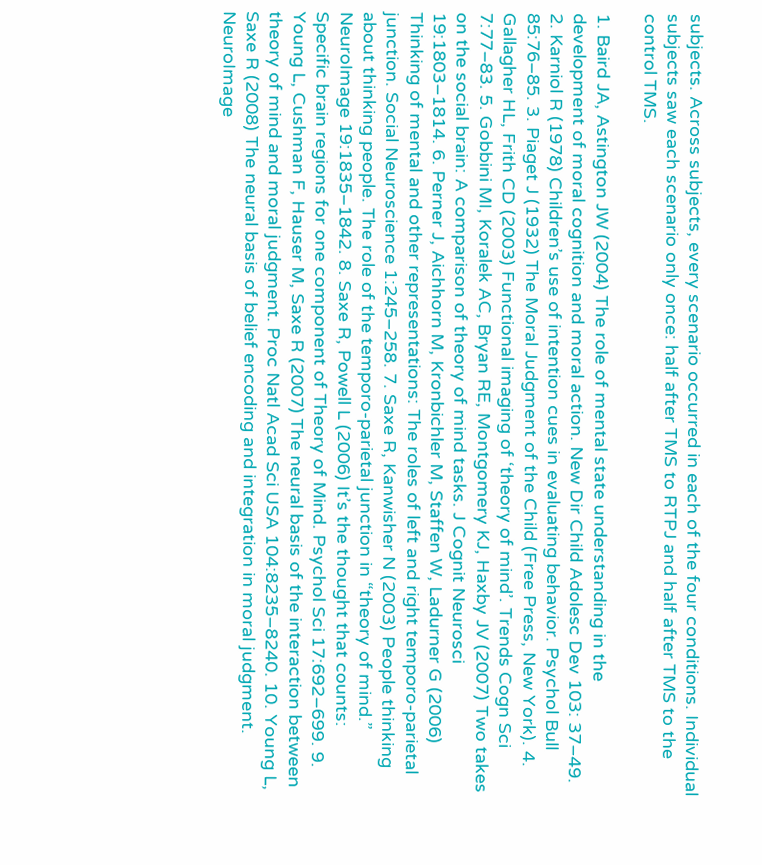subjects. Across subjects, every scenario occurred in each of the four conditions. Individual subjects saw each scenario only once: half after TMS to RTPJ and half after TMS to the control TMS.

1. Baird JA, Astington JW (2004) The role of mental state understanding in the development of moral cognition and moral action. New Dir Child Adolesc Dev 103: 37–49. 2. Karniol R (1978) Children’s use of intention cues in evaluating behavior. Psychol Bull 85:76–85. 3. Piaget J (1932) The Moral Judgment of the Child (Free Press, New York). 4. Gallagher HL, Frith CD (2003) Functional imaging of ‘theory of mind’. Trends Cogn Sci 7:77–83. 5. Gobbini MI, Koralek AC, Bryan RE, Montgomery KJ, Haxby JV (2007) Two takes on the social brain: A comparison of theory of mind tasks. J Cognit Neurosci 19:1803–1814. 6. Perner J, Aichhorn M, Kronbichler M, Staffen W, Ladurner G (2006) Thinking of mental and other representations: The roles of left and right temporo-parietal junction. Social Neuroscience 1:245–258. 7. Saxe R, Kanwisher N (2003) People thinking about thinking people. The role of the temporo-parietal junction in “theory of mind.” NeuroImage 19:1835–1842. 8. Saxe R, Powell L (2006) It’s the thought that counts: Specific brain regions for one component of Theory of Mind. Psychol Sci 17:692–699. 9. Young L, Cushman F, Hauser M, Saxe R (2007) The neural basis of the interaction between theory of mind and moral judgment. Proc Natl Acad Sci USA 104:8235–8240. 10. Young L, Saxe R (2008) The neural basis of belief encoding and integration in moral judgment. NeuroImage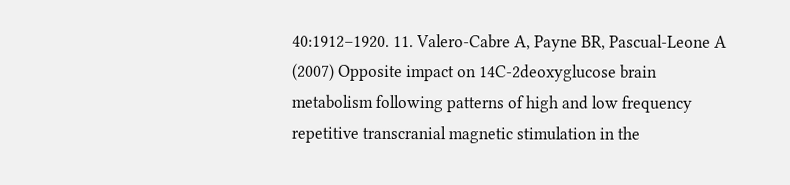40:1912–1920. 11. Valero-Cabre A, Payne BR, Pascual-Leone A (2007) Opposite impact on 14C-2deoxyglucose brain metabolism following patterns of high and low frequency repetitive transcranial magnetic stimulation in the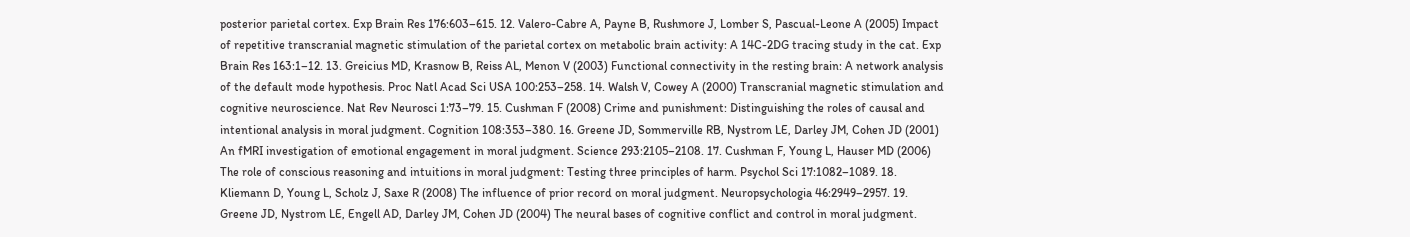posterior parietal cortex. Exp Brain Res 176:603–615. 12. Valero-Cabre A, Payne B, Rushmore J, Lomber S, Pascual-Leone A (2005) Impact of repetitive transcranial magnetic stimulation of the parietal cortex on metabolic brain activity: A 14C-2DG tracing study in the cat. Exp Brain Res 163:1–12. 13. Greicius MD, Krasnow B, Reiss AL, Menon V (2003) Functional connectivity in the resting brain: A network analysis of the default mode hypothesis. Proc Natl Acad Sci USA 100:253–258. 14. Walsh V, Cowey A (2000) Transcranial magnetic stimulation and cognitive neuroscience. Nat Rev Neurosci 1:73–79. 15. Cushman F (2008) Crime and punishment: Distinguishing the roles of causal and intentional analysis in moral judgment. Cognition 108:353–380. 16. Greene JD, Sommerville RB, Nystrom LE, Darley JM, Cohen JD (2001) An fMRI investigation of emotional engagement in moral judgment. Science 293:2105–2108. 17. Cushman F, Young L, Hauser MD (2006) The role of conscious reasoning and intuitions in moral judgment: Testing three principles of harm. Psychol Sci 17:1082–1089. 18. Kliemann D, Young L, Scholz J, Saxe R (2008) The influence of prior record on moral judgment. Neuropsychologia 46:2949–2957. 19. Greene JD, Nystrom LE, Engell AD, Darley JM, Cohen JD (2004) The neural bases of cognitive conflict and control in moral judgment.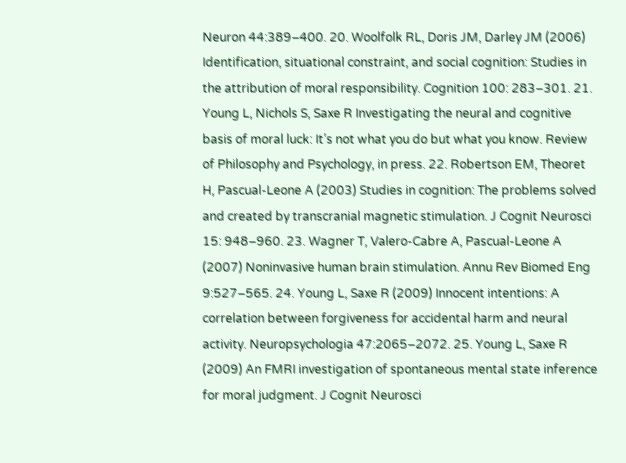Neuron 44:389–400. 20. Woolfolk RL, Doris JM, Darley JM (2006) Identification, situational constraint, and social cognition: Studies in the attribution of moral responsibility. Cognition 100: 283–301. 21. Young L, Nichols S, Saxe R Investigating the neural and cognitive basis of moral luck: It’s not what you do but what you know. Review of Philosophy and Psychology, in press. 22. Robertson EM, Theoret H, Pascual-Leone A (2003) Studies in cognition: The problems solved and created by transcranial magnetic stimulation. J Cognit Neurosci 15: 948–960. 23. Wagner T, Valero-Cabre A, Pascual-Leone A (2007) Noninvasive human brain stimulation. Annu Rev Biomed Eng 9:527–565. 24. Young L, Saxe R (2009) Innocent intentions: A correlation between forgiveness for accidental harm and neural activity. Neuropsychologia 47:2065–2072. 25. Young L, Saxe R (2009) An FMRI investigation of spontaneous mental state inference for moral judgment. J Cognit Neurosci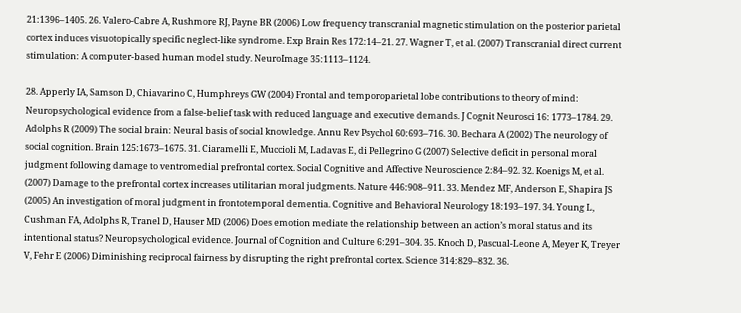21:1396–1405. 26. Valero-Cabre A, Rushmore RJ, Payne BR (2006) Low frequency transcranial magnetic stimulation on the posterior parietal cortex induces visuotopically specific neglect-like syndrome. Exp Brain Res 172:14–21. 27. Wagner T, et al. (2007) Transcranial direct current stimulation: A computer-based human model study. NeuroImage 35:1113–1124.

28. Apperly IA, Samson D, Chiavarino C, Humphreys GW (2004) Frontal and temporoparietal lobe contributions to theory of mind: Neuropsychological evidence from a false-belief task with reduced language and executive demands. J Cognit Neurosci 16: 1773–1784. 29. Adolphs R (2009) The social brain: Neural basis of social knowledge. Annu Rev Psychol 60:693–716. 30. Bechara A (2002) The neurology of social cognition. Brain 125:1673–1675. 31. Ciaramelli E, Muccioli M, Ladavas E, di Pellegrino G (2007) Selective deficit in personal moral judgment following damage to ventromedial prefrontal cortex. Social Cognitive and Affective Neuroscience 2:84–92. 32. Koenigs M, et al. (2007) Damage to the prefrontal cortex increases utilitarian moral judgments. Nature 446:908–911. 33. Mendez MF, Anderson E, Shapira JS (2005) An investigation of moral judgment in frontotemporal dementia. Cognitive and Behavioral Neurology 18:193–197. 34. Young L, Cushman FA, Adolphs R, Tranel D, Hauser MD (2006) Does emotion mediate the relationship between an action’s moral status and its intentional status? Neuropsychological evidence. Journal of Cognition and Culture 6:291–304. 35. Knoch D, Pascual-Leone A, Meyer K, Treyer V, Fehr E (2006) Diminishing reciprocal fairness by disrupting the right prefrontal cortex. Science 314:829–832. 36.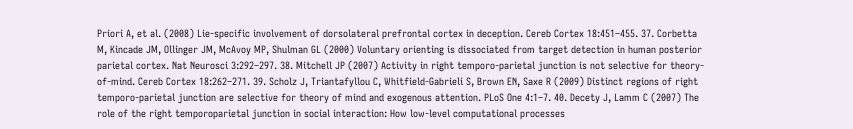Priori A, et al. (2008) Lie-specific involvement of dorsolateral prefrontal cortex in deception. Cereb Cortex 18:451–455. 37. Corbetta M, Kincade JM, Ollinger JM, McAvoy MP, Shulman GL (2000) Voluntary orienting is dissociated from target detection in human posterior parietal cortex. Nat Neurosci 3:292–297. 38. Mitchell JP (2007) Activity in right temporo-parietal junction is not selective for theory-of-mind. Cereb Cortex 18:262–271. 39. Scholz J, Triantafyllou C, Whitfield-Gabrieli S, Brown EN, Saxe R (2009) Distinct regions of right temporo-parietal junction are selective for theory of mind and exogenous attention. PLoS One 4:1–7. 40. Decety J, Lamm C (2007) The role of the right temporoparietal junction in social interaction: How low-level computational processes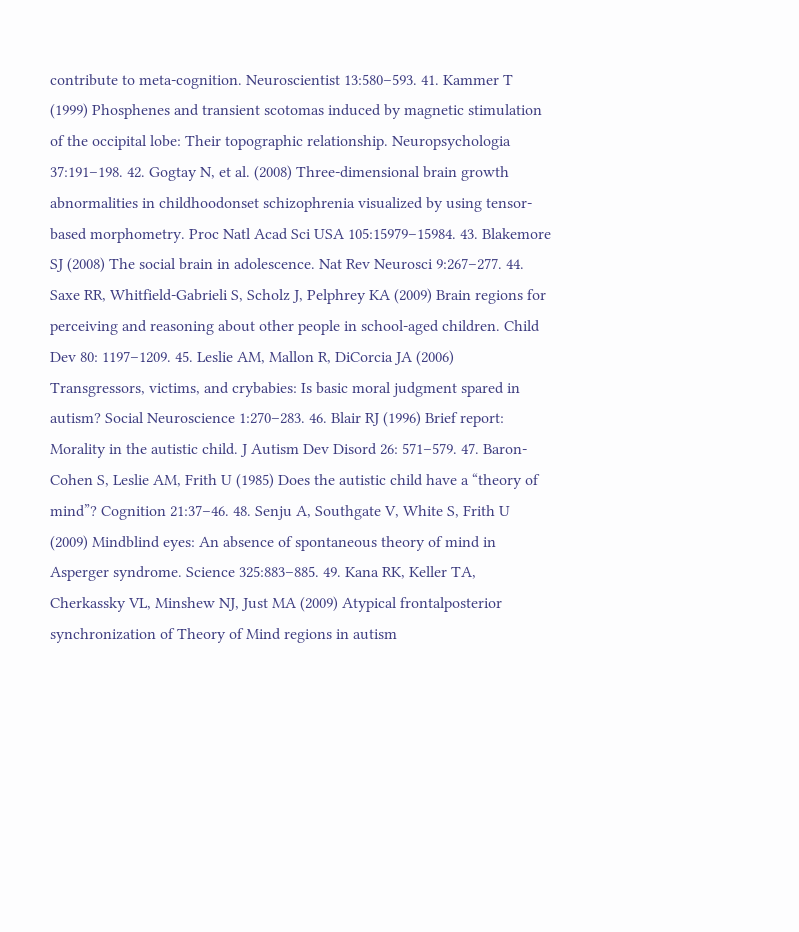contribute to meta-cognition. Neuroscientist 13:580–593. 41. Kammer T (1999) Phosphenes and transient scotomas induced by magnetic stimulation of the occipital lobe: Their topographic relationship. Neuropsychologia 37:191–198. 42. Gogtay N, et al. (2008) Three-dimensional brain growth abnormalities in childhoodonset schizophrenia visualized by using tensor-based morphometry. Proc Natl Acad Sci USA 105:15979–15984. 43. Blakemore SJ (2008) The social brain in adolescence. Nat Rev Neurosci 9:267–277. 44. Saxe RR, Whitfield-Gabrieli S, Scholz J, Pelphrey KA (2009) Brain regions for perceiving and reasoning about other people in school-aged children. Child Dev 80: 1197–1209. 45. Leslie AM, Mallon R, DiCorcia JA (2006) Transgressors, victims, and crybabies: Is basic moral judgment spared in autism? Social Neuroscience 1:270–283. 46. Blair RJ (1996) Brief report: Morality in the autistic child. J Autism Dev Disord 26: 571–579. 47. Baron-Cohen S, Leslie AM, Frith U (1985) Does the autistic child have a “theory of mind”? Cognition 21:37–46. 48. Senju A, Southgate V, White S, Frith U (2009) Mindblind eyes: An absence of spontaneous theory of mind in Asperger syndrome. Science 325:883–885. 49. Kana RK, Keller TA, Cherkassky VL, Minshew NJ, Just MA (2009) Atypical frontalposterior synchronization of Theory of Mind regions in autism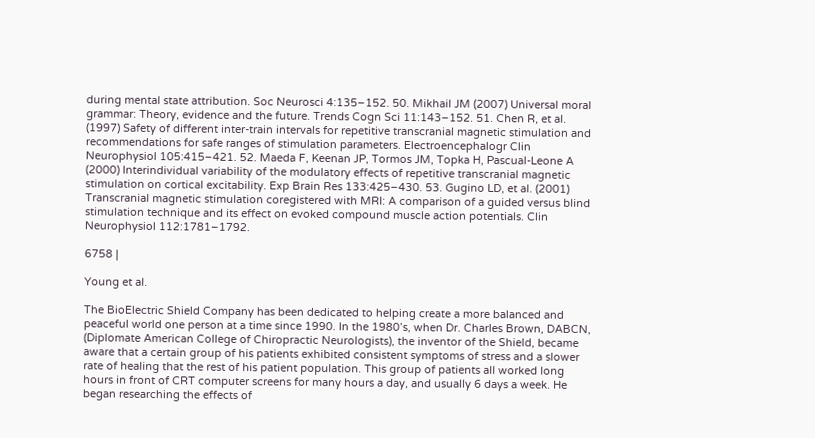during mental state attribution. Soc Neurosci 4:135–152. 50. Mikhail JM (2007) Universal moral grammar: Theory, evidence and the future. Trends Cogn Sci 11:143–152. 51. Chen R, et al. (1997) Safety of different inter-train intervals for repetitive transcranial magnetic stimulation and recommendations for safe ranges of stimulation parameters. Electroencephalogr Clin Neurophysiol 105:415–421. 52. Maeda F, Keenan JP, Tormos JM, Topka H, Pascual-Leone A (2000) Interindividual variability of the modulatory effects of repetitive transcranial magnetic stimulation on cortical excitability. Exp Brain Res 133:425–430. 53. Gugino LD, et al. (2001) Transcranial magnetic stimulation coregistered with MRI: A comparison of a guided versus blind stimulation technique and its effect on evoked compound muscle action potentials. Clin Neurophysiol 112:1781–1792.

6758 |

Young et al.

The BioElectric Shield Company has been dedicated to helping create a more balanced and peaceful world one person at a time since 1990. In the 1980’s, when Dr. Charles Brown, DABCN, (Diplomate American College of Chiropractic Neurologists), the inventor of the Shield, became aware that a certain group of his patients exhibited consistent symptoms of stress and a slower rate of healing that the rest of his patient population. This group of patients all worked long hours in front of CRT computer screens for many hours a day, and usually 6 days a week. He began researching the effects of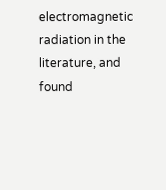electromagnetic radiation in the literature, and found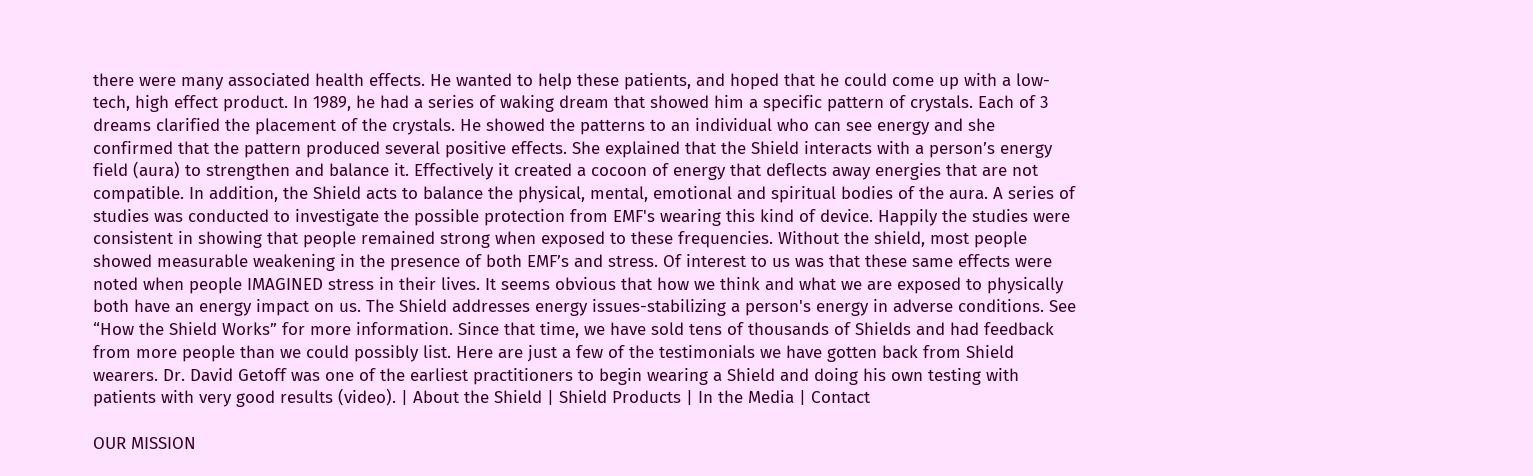there were many associated health effects. He wanted to help these patients, and hoped that he could come up with a low-tech, high effect product. In 1989, he had a series of waking dream that showed him a specific pattern of crystals. Each of 3 dreams clarified the placement of the crystals. He showed the patterns to an individual who can see energy and she confirmed that the pattern produced several positive effects. She explained that the Shield interacts with a person’s energy field (aura) to strengthen and balance it. Effectively it created a cocoon of energy that deflects away energies that are not compatible. In addition, the Shield acts to balance the physical, mental, emotional and spiritual bodies of the aura. A series of studies was conducted to investigate the possible protection from EMF's wearing this kind of device. Happily the studies were consistent in showing that people remained strong when exposed to these frequencies. Without the shield, most people showed measurable weakening in the presence of both EMF’s and stress. Of interest to us was that these same effects were noted when people IMAGINED stress in their lives. It seems obvious that how we think and what we are exposed to physically both have an energy impact on us. The Shield addresses energy issues-stabilizing a person's energy in adverse conditions. See “How the Shield Works” for more information. Since that time, we have sold tens of thousands of Shields and had feedback from more people than we could possibly list. Here are just a few of the testimonials we have gotten back from Shield wearers. Dr. David Getoff was one of the earliest practitioners to begin wearing a Shield and doing his own testing with patients with very good results (video). | About the Shield | Shield Products | In the Media | Contact

OUR MISSION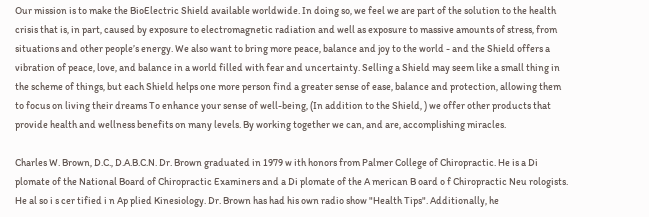Our mission is to make the BioElectric Shield available worldwide. In doing so, we feel we are part of the solution to the health crisis that is, in part, caused by exposure to electromagnetic radiation and well as exposure to massive amounts of stress, from situations and other people’s energy. We also want to bring more peace, balance and joy to the world - and the Shield offers a vibration of peace, love, and balance in a world filled with fear and uncertainty. Selling a Shield may seem like a small thing in the scheme of things, but each Shield helps one more person find a greater sense of ease, balance and protection, allowing them to focus on living their dreams To enhance your sense of well-being, (In addition to the Shield, ) we offer other products that provide health and wellness benefits on many levels. By working together we can, and are, accomplishing miracles.

Charles W. Brown, D.C., D.A.B.C.N. Dr. Brown graduated in 1979 w ith honors from Palmer College of Chiropractic. He is a Di plomate of the National Board of Chiropractic Examiners and a Di plomate of the A merican B oard o f Chiropractic Neu rologists. He al so i s cer tified i n Ap plied Kinesiology. Dr. Brown has had his own radio show "Health Tips". Additionally, he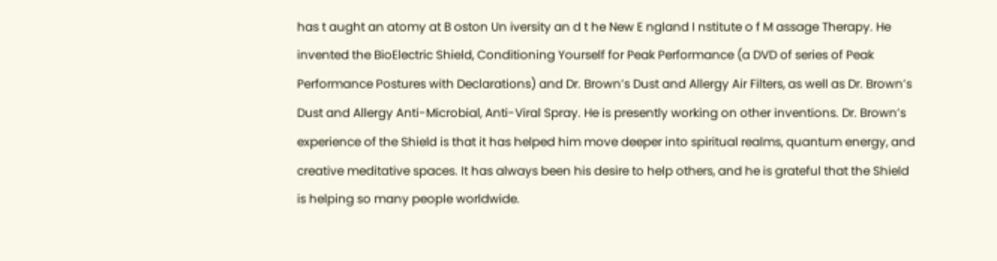has t aught an atomy at B oston Un iversity an d t he New E ngland I nstitute o f M assage Therapy. He invented the BioElectric Shield, Conditioning Yourself for Peak Performance (a DVD of series of Peak Performance Postures with Declarations) and Dr. Brown’s Dust and Allergy Air Filters, as well as Dr. Brown’s Dust and Allergy Anti-Microbial, Anti-Viral Spray. He is presently working on other inventions. Dr. Brown’s experience of the Shield is that it has helped him move deeper into spiritual realms, quantum energy, and creative meditative spaces. It has always been his desire to help others, and he is grateful that the Shield is helping so many people worldwide.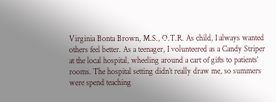Virginia Bonta Brown, M.S., O.T.R. As child, I always wanted others feel better. As a teenager, I volunteered as a Candy Striper at the local hospital, wheeling around a cart of gifts to patients’ rooms. The hospital setting didn’t really draw me, so summers were spend teaching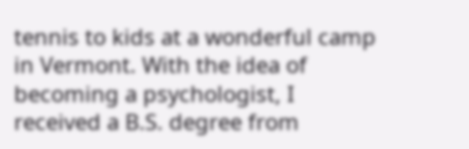tennis to kids at a wonderful camp in Vermont. With the idea of becoming a psychologist, I received a B.S. degree from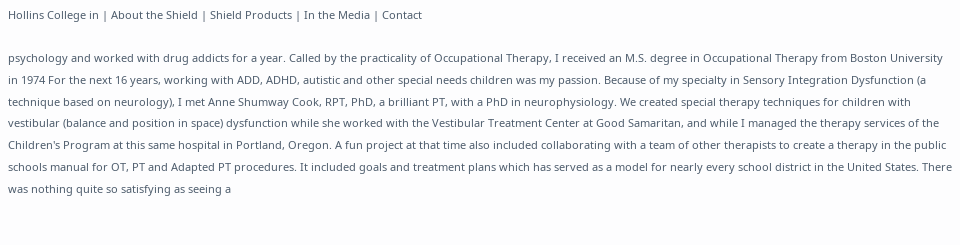Hollins College in | About the Shield | Shield Products | In the Media | Contact

psychology and worked with drug addicts for a year. Called by the practicality of Occupational Therapy, I received an M.S. degree in Occupational Therapy from Boston University in 1974 For the next 16 years, working with ADD, ADHD, autistic and other special needs children was my passion. Because of my specialty in Sensory Integration Dysfunction (a technique based on neurology), I met Anne Shumway Cook, RPT, PhD, a brilliant PT, with a PhD in neurophysiology. We created special therapy techniques for children with vestibular (balance and position in space) dysfunction while she worked with the Vestibular Treatment Center at Good Samaritan, and while I managed the therapy services of the Children's Program at this same hospital in Portland, Oregon. A fun project at that time also included collaborating with a team of other therapists to create a therapy in the public schools manual for OT, PT and Adapted PT procedures. It included goals and treatment plans which has served as a model for nearly every school district in the United States. There was nothing quite so satisfying as seeing a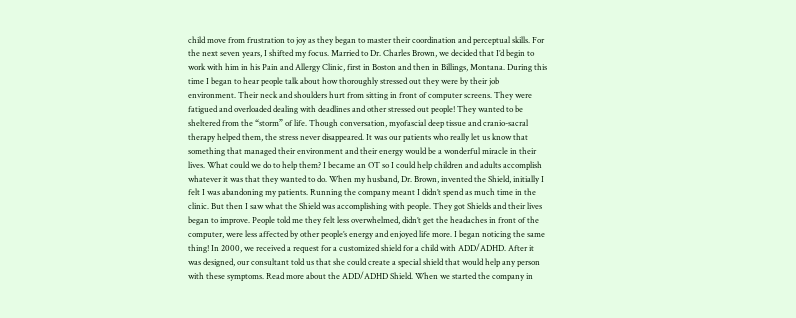child move from frustration to joy as they began to master their coordination and perceptual skills. For the next seven years, I shifted my focus. Married to Dr. Charles Brown, we decided that I’d begin to work with him in his Pain and Allergy Clinic, first in Boston and then in Billings, Montana. During this time I began to hear people talk about how thoroughly stressed out they were by their job environment. Their neck and shoulders hurt from sitting in front of computer screens. They were fatigued and overloaded dealing with deadlines and other stressed out people! They wanted to be sheltered from the “storm” of life. Though conversation, myofascial deep tissue and cranio-sacral therapy helped them, the stress never disappeared. It was our patients who really let us know that something that managed their environment and their energy would be a wonderful miracle in their lives. What could we do to help them? I became an OT so I could help children and adults accomplish whatever it was that they wanted to do. When my husband, Dr. Brown, invented the Shield, initially I felt I was abandoning my patients. Running the company meant I didn’t spend as much time in the clinic. But then I saw what the Shield was accomplishing with people. They got Shields and their lives began to improve. People told me they felt less overwhelmed, didn’t get the headaches in front of the computer, were less affected by other people’s energy and enjoyed life more. I began noticing the same thing! In 2000, we received a request for a customized shield for a child with ADD/ADHD. After it was designed, our consultant told us that she could create a special shield that would help any person with these symptoms. Read more about the ADD/ADHD Shield. When we started the company in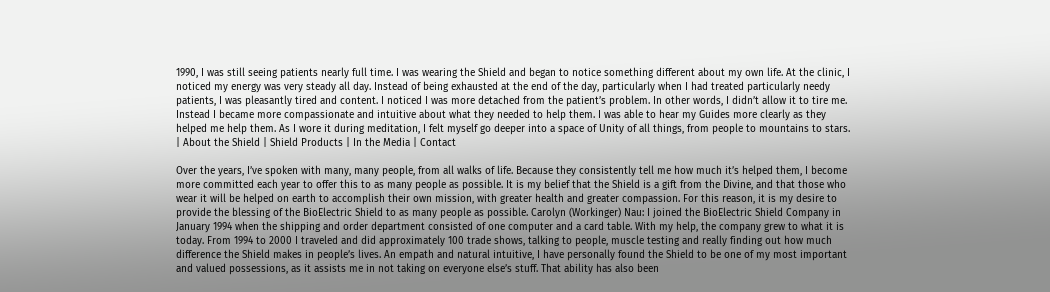1990, I was still seeing patients nearly full time. I was wearing the Shield and began to notice something different about my own life. At the clinic, I noticed my energy was very steady all day. Instead of being exhausted at the end of the day, particularly when I had treated particularly needy patients, I was pleasantly tired and content. I noticed I was more detached from the patient’s problem. In other words, I didn’t allow it to tire me. Instead I became more compassionate and intuitive about what they needed to help them. I was able to hear my Guides more clearly as they helped me help them. As I wore it during meditation, I felt myself go deeper into a space of Unity of all things, from people to mountains to stars. | About the Shield | Shield Products | In the Media | Contact

Over the years, I’ve spoken with many, many people, from all walks of life. Because they consistently tell me how much it’s helped them, I become more committed each year to offer this to as many people as possible. It is my belief that the Shield is a gift from the Divine, and that those who wear it will be helped on earth to accomplish their own mission, with greater health and greater compassion. For this reason, it is my desire to provide the blessing of the BioElectric Shield to as many people as possible. Carolyn (Workinger) Nau: I joined the BioElectric Shield Company in January 1994 when the shipping and order department consisted of one computer and a card table. With my help, the company grew to what it is today. From 1994 to 2000 I traveled and did approximately 100 trade shows, talking to people, muscle testing and really finding out how much difference the Shield makes in people’s lives. An empath and natural intuitive, I have personally found the Shield to be one of my most important and valued possessions, as it assists me in not taking on everyone else’s stuff. That ability has also been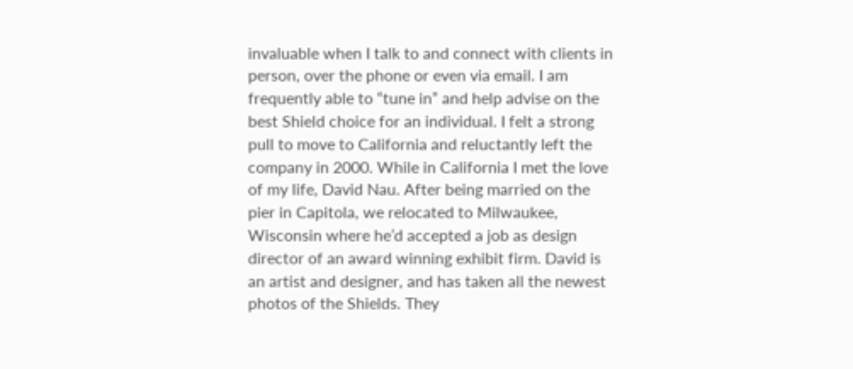invaluable when I talk to and connect with clients in person, over the phone or even via email. I am frequently able to “tune in” and help advise on the best Shield choice for an individual. I felt a strong pull to move to California and reluctantly left the company in 2000. While in California I met the love of my life, David Nau. After being married on the pier in Capitola, we relocated to Milwaukee, Wisconsin where he’d accepted a job as design director of an award winning exhibit firm. David is an artist and designer, and has taken all the newest photos of the Shields. They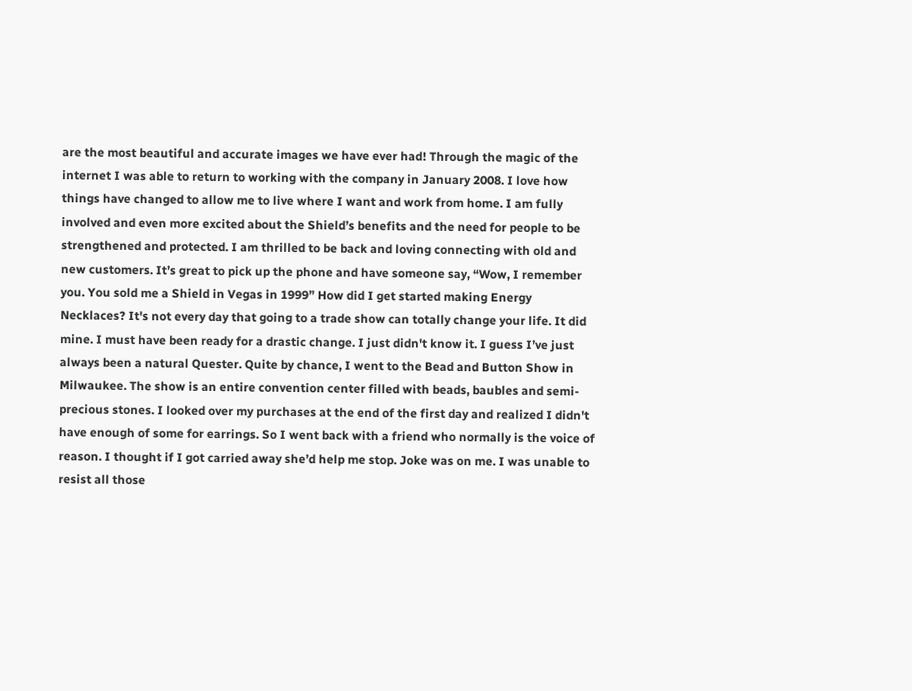are the most beautiful and accurate images we have ever had! Through the magic of the internet I was able to return to working with the company in January 2008. I love how things have changed to allow me to live where I want and work from home. I am fully involved and even more excited about the Shield’s benefits and the need for people to be strengthened and protected. I am thrilled to be back and loving connecting with old and new customers. It’s great to pick up the phone and have someone say, “Wow, I remember you. You sold me a Shield in Vegas in 1999” How did I get started making Energy Necklaces? It's not every day that going to a trade show can totally change your life. It did mine. I must have been ready for a drastic change. I just didn't know it. I guess I’ve just always been a natural Quester. Quite by chance, I went to the Bead and Button Show in Milwaukee. The show is an entire convention center filled with beads, baubles and semi-precious stones. I looked over my purchases at the end of the first day and realized I didn't have enough of some for earrings. So I went back with a friend who normally is the voice of reason. I thought if I got carried away she’d help me stop. Joke was on me. I was unable to resist all those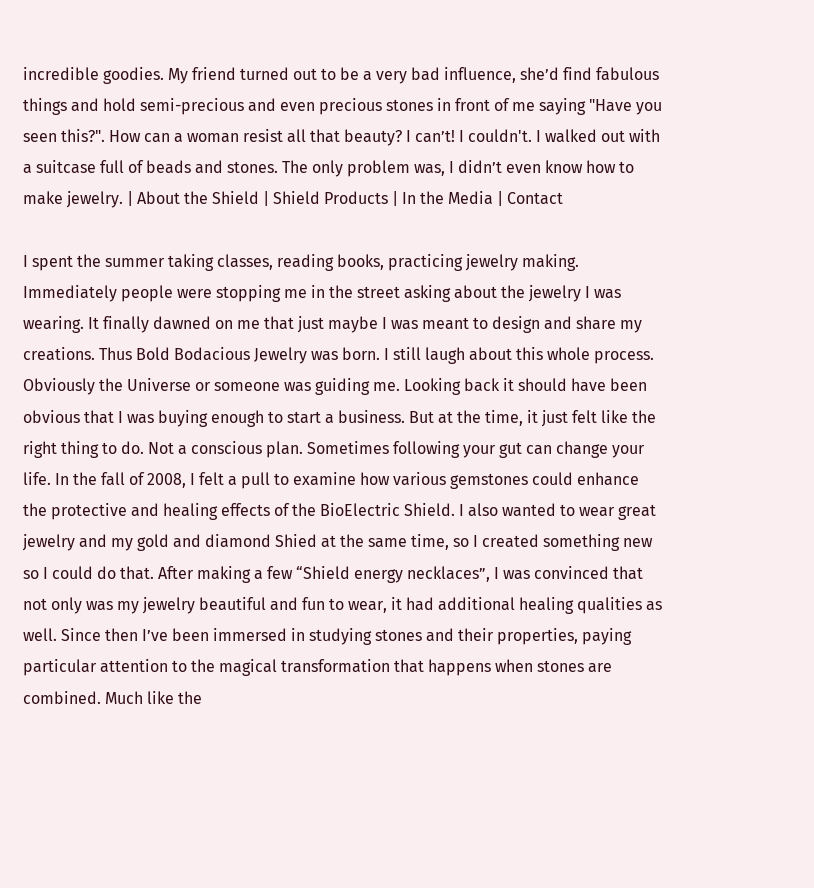incredible goodies. My friend turned out to be a very bad influence, she’d find fabulous things and hold semi-precious and even precious stones in front of me saying "Have you seen this?". How can a woman resist all that beauty? I can’t! I couldn't. I walked out with a suitcase full of beads and stones. The only problem was, I didn’t even know how to make jewelry. | About the Shield | Shield Products | In the Media | Contact

I spent the summer taking classes, reading books, practicing jewelry making. Immediately people were stopping me in the street asking about the jewelry I was wearing. It finally dawned on me that just maybe I was meant to design and share my creations. Thus Bold Bodacious Jewelry was born. I still laugh about this whole process. Obviously the Universe or someone was guiding me. Looking back it should have been obvious that I was buying enough to start a business. But at the time, it just felt like the right thing to do. Not a conscious plan. Sometimes following your gut can change your life. In the fall of 2008, I felt a pull to examine how various gemstones could enhance the protective and healing effects of the BioElectric Shield. I also wanted to wear great jewelry and my gold and diamond Shied at the same time, so I created something new so I could do that. After making a few “Shield energy necklaces”, I was convinced that not only was my jewelry beautiful and fun to wear, it had additional healing qualities as well. Since then I’ve been immersed in studying stones and their properties, paying particular attention to the magical transformation that happens when stones are combined. Much like the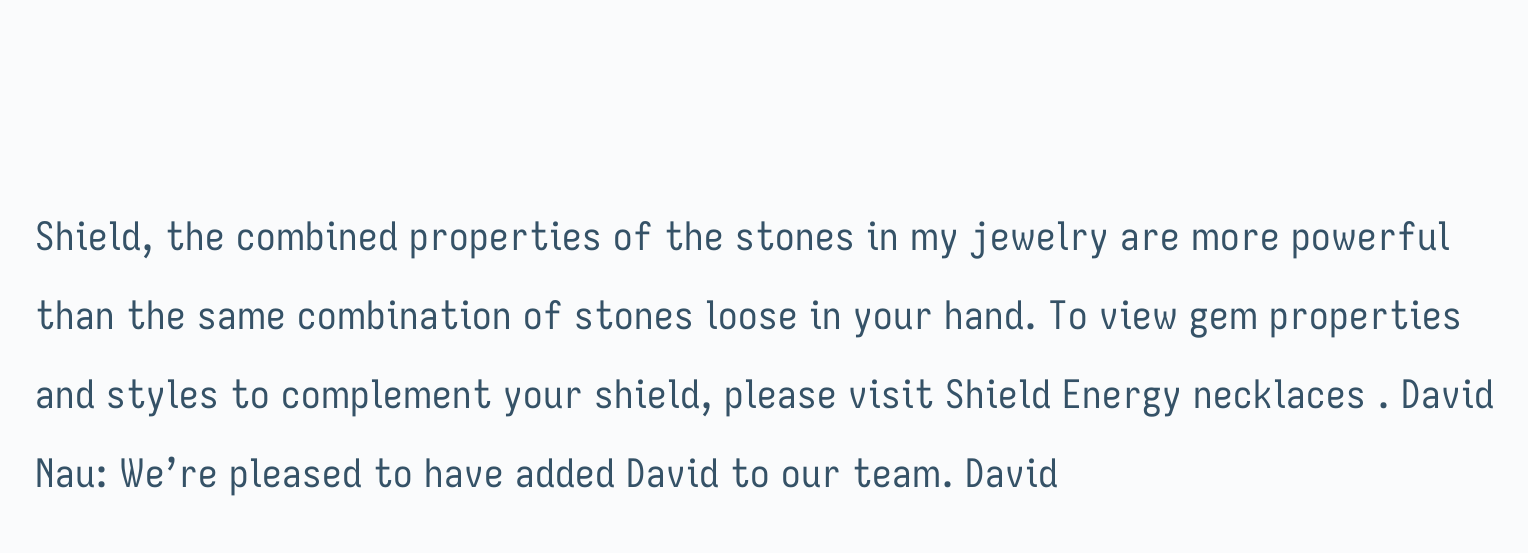Shield, the combined properties of the stones in my jewelry are more powerful than the same combination of stones loose in your hand. To view gem properties and styles to complement your shield, please visit Shield Energy necklaces . David Nau: We’re pleased to have added David to our team. David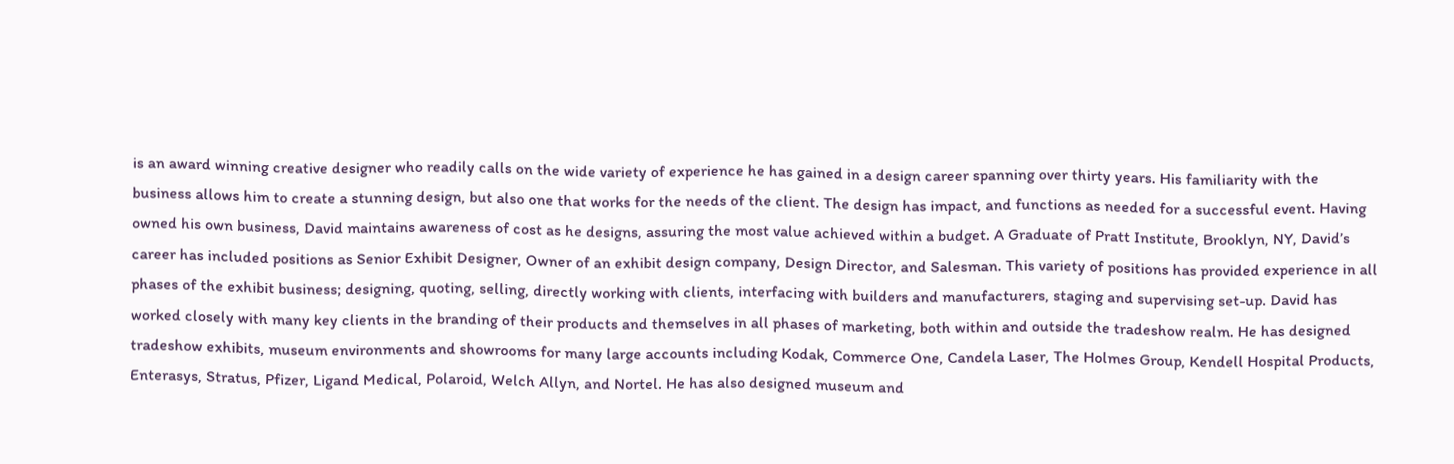is an award winning creative designer who readily calls on the wide variety of experience he has gained in a design career spanning over thirty years. His familiarity with the business allows him to create a stunning design, but also one that works for the needs of the client. The design has impact, and functions as needed for a successful event. Having owned his own business, David maintains awareness of cost as he designs, assuring the most value achieved within a budget. A Graduate of Pratt Institute, Brooklyn, NY, David’s career has included positions as Senior Exhibit Designer, Owner of an exhibit design company, Design Director, and Salesman. This variety of positions has provided experience in all phases of the exhibit business; designing, quoting, selling, directly working with clients, interfacing with builders and manufacturers, staging and supervising set-up. David has worked closely with many key clients in the branding of their products and themselves in all phases of marketing, both within and outside the tradeshow realm. He has designed tradeshow exhibits, museum environments and showrooms for many large accounts including Kodak, Commerce One, Candela Laser, The Holmes Group, Kendell Hospital Products, Enterasys, Stratus, Pfizer, Ligand Medical, Polaroid, Welch Allyn, and Nortel. He has also designed museum and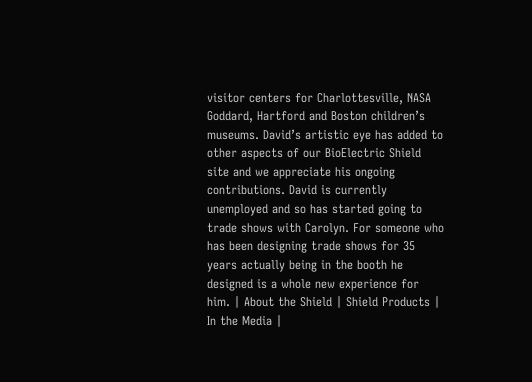visitor centers for Charlottesville, NASA Goddard, Hartford and Boston children’s museums. David’s artistic eye has added to other aspects of our BioElectric Shield site and we appreciate his ongoing contributions. David is currently unemployed and so has started going to trade shows with Carolyn. For someone who has been designing trade shows for 35 years actually being in the booth he designed is a whole new experience for him. | About the Shield | Shield Products | In the Media |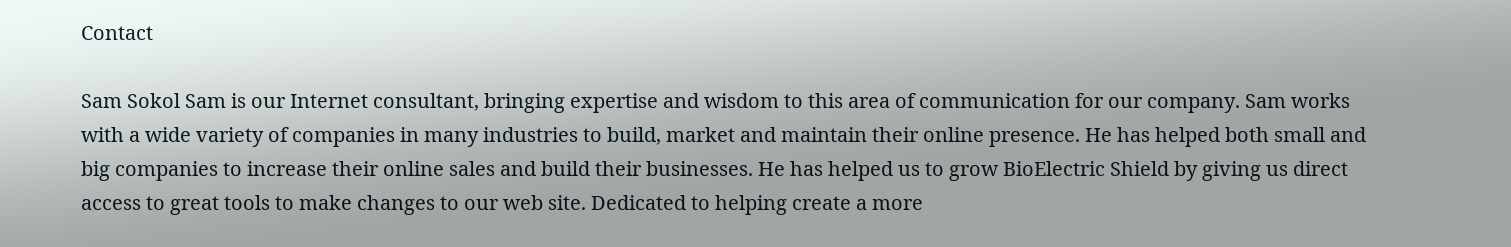Contact

Sam Sokol Sam is our Internet consultant, bringing expertise and wisdom to this area of communication for our company. Sam works with a wide variety of companies in many industries to build, market and maintain their online presence. He has helped both small and big companies to increase their online sales and build their businesses. He has helped us to grow BioElectric Shield by giving us direct access to great tools to make changes to our web site. Dedicated to helping create a more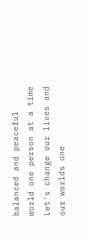balanced and peaceful world one person at a time Let's change our lives and our worlds one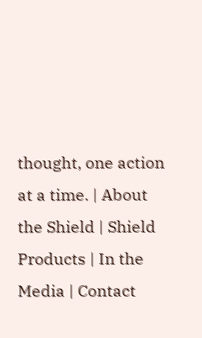thought, one action at a time. | About the Shield | Shield Products | In the Media | Contact